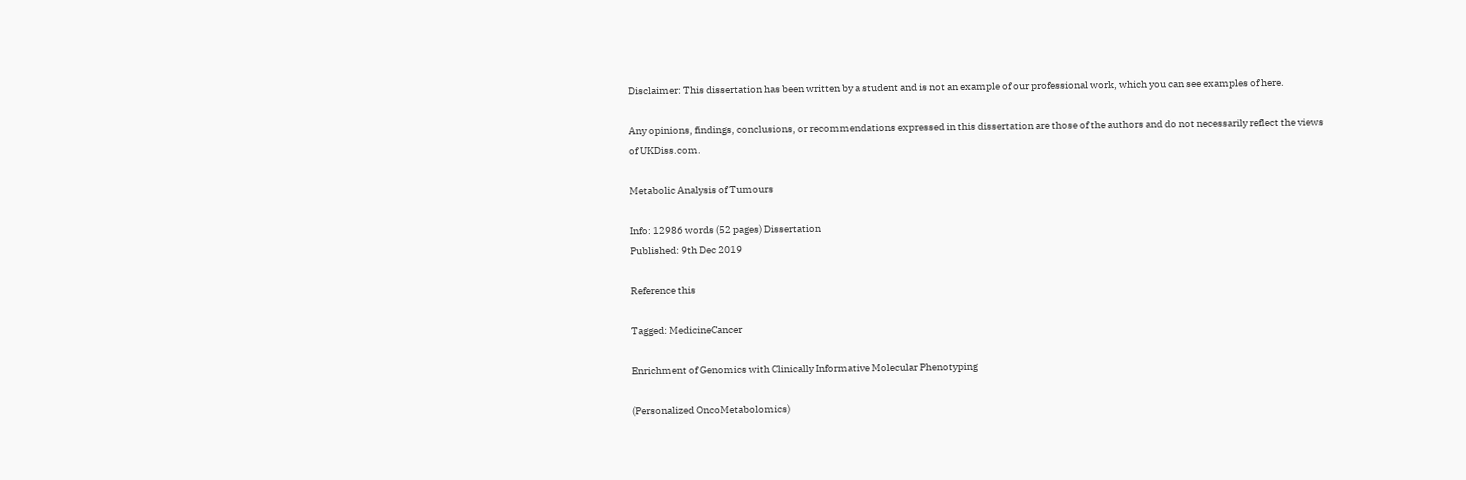Disclaimer: This dissertation has been written by a student and is not an example of our professional work, which you can see examples of here.

Any opinions, findings, conclusions, or recommendations expressed in this dissertation are those of the authors and do not necessarily reflect the views of UKDiss.com.

Metabolic Analysis of Tumours

Info: 12986 words (52 pages) Dissertation
Published: 9th Dec 2019

Reference this

Tagged: MedicineCancer

Enrichment of Genomics with Clinically Informative Molecular Phenotyping

(Personalized OncoMetabolomics)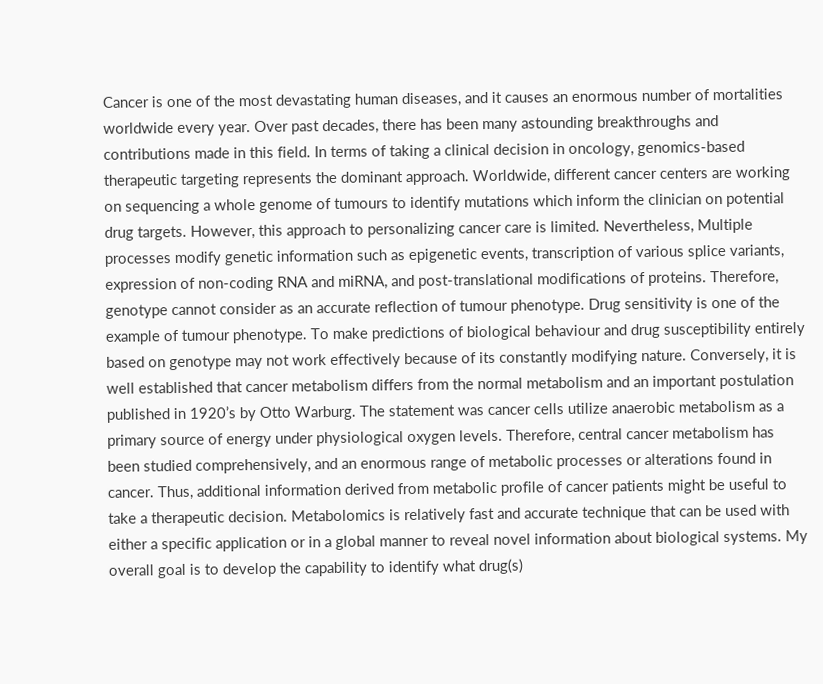Cancer is one of the most devastating human diseases, and it causes an enormous number of mortalities worldwide every year. Over past decades, there has been many astounding breakthroughs and contributions made in this field. In terms of taking a clinical decision in oncology, genomics-based therapeutic targeting represents the dominant approach. Worldwide, different cancer centers are working on sequencing a whole genome of tumours to identify mutations which inform the clinician on potential drug targets. However, this approach to personalizing cancer care is limited. Nevertheless, Multiple processes modify genetic information such as epigenetic events, transcription of various splice variants, expression of non-coding RNA and miRNA, and post-translational modifications of proteins. Therefore, genotype cannot consider as an accurate reflection of tumour phenotype. Drug sensitivity is one of the example of tumour phenotype. To make predictions of biological behaviour and drug susceptibility entirely based on genotype may not work effectively because of its constantly modifying nature. Conversely, it is well established that cancer metabolism differs from the normal metabolism and an important postulation published in 1920’s by Otto Warburg. The statement was cancer cells utilize anaerobic metabolism as a primary source of energy under physiological oxygen levels. Therefore, central cancer metabolism has been studied comprehensively, and an enormous range of metabolic processes or alterations found in cancer. Thus, additional information derived from metabolic profile of cancer patients might be useful to take a therapeutic decision. Metabolomics is relatively fast and accurate technique that can be used with either a specific application or in a global manner to reveal novel information about biological systems. My overall goal is to develop the capability to identify what drug(s)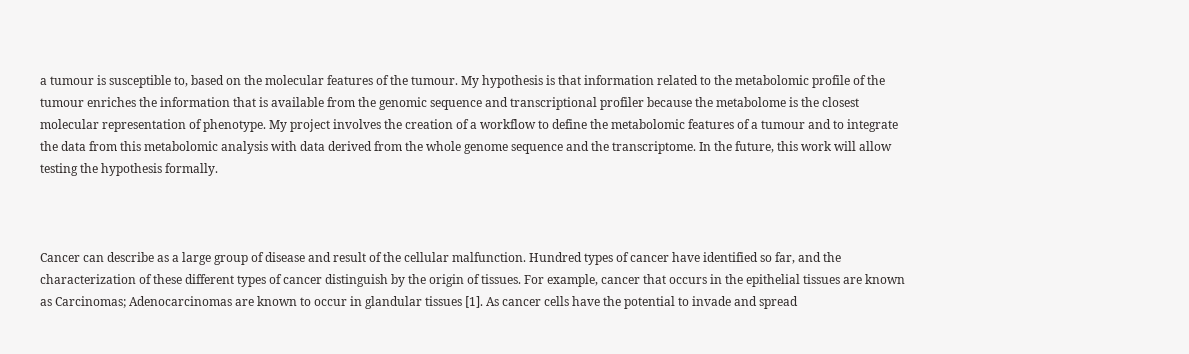a tumour is susceptible to, based on the molecular features of the tumour. My hypothesis is that information related to the metabolomic profile of the tumour enriches the information that is available from the genomic sequence and transcriptional profiler because the metabolome is the closest molecular representation of phenotype. My project involves the creation of a workflow to define the metabolomic features of a tumour and to integrate the data from this metabolomic analysis with data derived from the whole genome sequence and the transcriptome. In the future, this work will allow testing the hypothesis formally.



Cancer can describe as a large group of disease and result of the cellular malfunction. Hundred types of cancer have identified so far, and the characterization of these different types of cancer distinguish by the origin of tissues. For example, cancer that occurs in the epithelial tissues are known as Carcinomas; Adenocarcinomas are known to occur in glandular tissues [1]. As cancer cells have the potential to invade and spread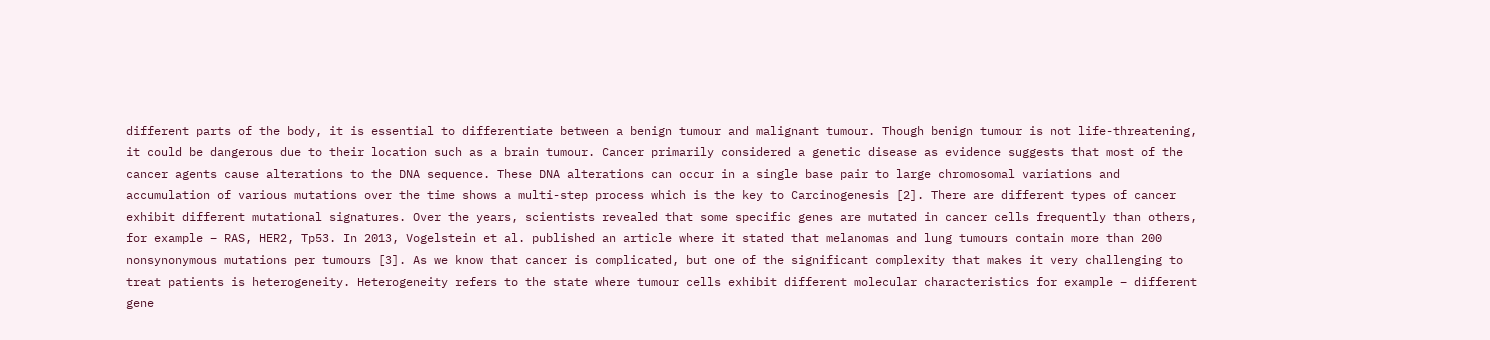different parts of the body, it is essential to differentiate between a benign tumour and malignant tumour. Though benign tumour is not life-threatening, it could be dangerous due to their location such as a brain tumour. Cancer primarily considered a genetic disease as evidence suggests that most of the cancer agents cause alterations to the DNA sequence. These DNA alterations can occur in a single base pair to large chromosomal variations and accumulation of various mutations over the time shows a multi-step process which is the key to Carcinogenesis [2]. There are different types of cancer exhibit different mutational signatures. Over the years, scientists revealed that some specific genes are mutated in cancer cells frequently than others, for example – RAS, HER2, Tp53. In 2013, Vogelstein et al. published an article where it stated that melanomas and lung tumours contain more than 200 nonsynonymous mutations per tumours [3]. As we know that cancer is complicated, but one of the significant complexity that makes it very challenging to treat patients is heterogeneity. Heterogeneity refers to the state where tumour cells exhibit different molecular characteristics for example – different gene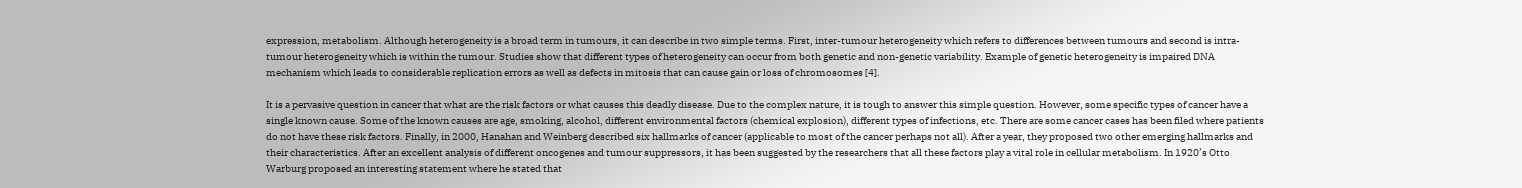expression, metabolism. Although heterogeneity is a broad term in tumours, it can describe in two simple terms. First, inter-tumour heterogeneity which refers to differences between tumours and second is intra-tumour heterogeneity which is within the tumour. Studies show that different types of heterogeneity can occur from both genetic and non-genetic variability. Example of genetic heterogeneity is impaired DNA mechanism which leads to considerable replication errors as well as defects in mitosis that can cause gain or loss of chromosomes [4].

It is a pervasive question in cancer that what are the risk factors or what causes this deadly disease. Due to the complex nature, it is tough to answer this simple question. However, some specific types of cancer have a single known cause. Some of the known causes are age, smoking, alcohol, different environmental factors (chemical explosion), different types of infections, etc. There are some cancer cases has been filed where patients do not have these risk factors. Finally, in 2000, Hanahan and Weinberg described six hallmarks of cancer (applicable to most of the cancer perhaps not all). After a year, they proposed two other emerging hallmarks and their characteristics. After an excellent analysis of different oncogenes and tumour suppressors, it has been suggested by the researchers that all these factors play a vital role in cellular metabolism. In 1920’s Otto Warburg proposed an interesting statement where he stated that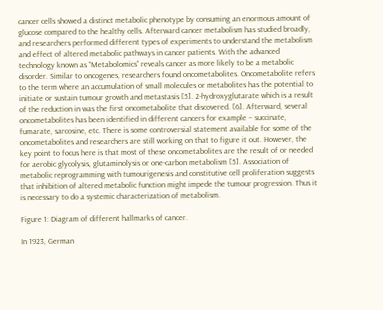cancer cells showed a distinct metabolic phenotype by consuming an enormous amount of glucose compared to the healthy cells. Afterward cancer metabolism has studied broadly, and researchers performed different types of experiments to understand the metabolism and effect of altered metabolic pathways in cancer patients. With the advanced technology known as “Metabolomics” reveals cancer as more likely to be a metabolic disorder. Similar to oncogenes, researchers found oncometabolites. Oncometabolite refers to the term where an accumulation of small molecules or metabolites has the potential to initiate or sustain tumour growth and metastasis [5]. 2-hydroxyglutarate which is a result of the reduction in was the first oncometabolite that discovered. [6]. Afterward, several oncometabolites has been identified in different cancers for example – succinate, fumarate, sarcosine, etc. There is some controversial statement available for some of the oncometabolites and researchers are still working on that to figure it out. However, the key point to focus here is that most of these oncometabolites are the result of or needed for aerobic glycolysis, glutaminolysis or one-carbon metabolism [5]. Association of metabolic reprogramming with tumourigenesis and constitutive cell proliferation suggests that inhibition of altered metabolic function might impede the tumour progression. Thus it is necessary to do a systemic characterization of metabolism.

Figure 1: Diagram of different hallmarks of cancer.

In 1923, German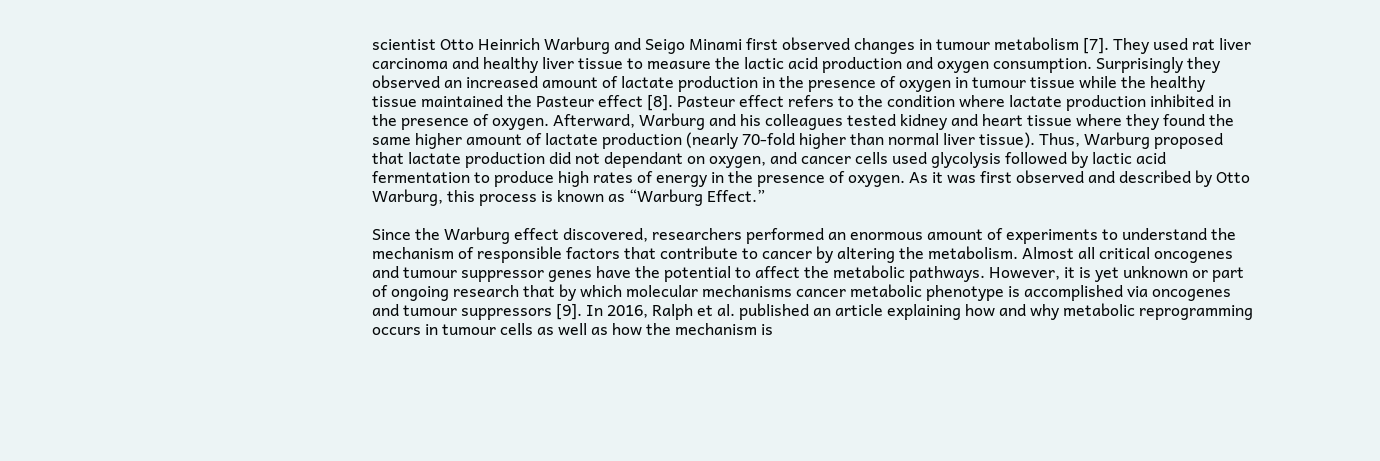scientist Otto Heinrich Warburg and Seigo Minami first observed changes in tumour metabolism [7]. They used rat liver carcinoma and healthy liver tissue to measure the lactic acid production and oxygen consumption. Surprisingly they observed an increased amount of lactate production in the presence of oxygen in tumour tissue while the healthy tissue maintained the Pasteur effect [8]. Pasteur effect refers to the condition where lactate production inhibited in the presence of oxygen. Afterward, Warburg and his colleagues tested kidney and heart tissue where they found the same higher amount of lactate production (nearly 70-fold higher than normal liver tissue). Thus, Warburg proposed that lactate production did not dependant on oxygen, and cancer cells used glycolysis followed by lactic acid fermentation to produce high rates of energy in the presence of oxygen. As it was first observed and described by Otto Warburg, this process is known as “Warburg Effect.”

Since the Warburg effect discovered, researchers performed an enormous amount of experiments to understand the mechanism of responsible factors that contribute to cancer by altering the metabolism. Almost all critical oncogenes and tumour suppressor genes have the potential to affect the metabolic pathways. However, it is yet unknown or part of ongoing research that by which molecular mechanisms cancer metabolic phenotype is accomplished via oncogenes and tumour suppressors [9]. In 2016, Ralph et al. published an article explaining how and why metabolic reprogramming occurs in tumour cells as well as how the mechanism is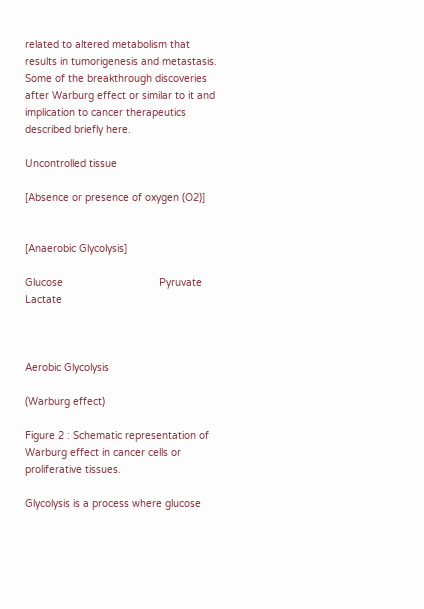related to altered metabolism that results in tumorigenesis and metastasis. Some of the breakthrough discoveries after Warburg effect or similar to it and implication to cancer therapeutics described briefly here.

Uncontrolled tissue

[Absence or presence of oxygen (O2)]


[Anaerobic Glycolysis]

Glucose                                Pyruvate                                          Lactate



Aerobic Glycolysis

(Warburg effect)

Figure 2 : Schematic representation of Warburg effect in cancer cells or proliferative tissues.

Glycolysis is a process where glucose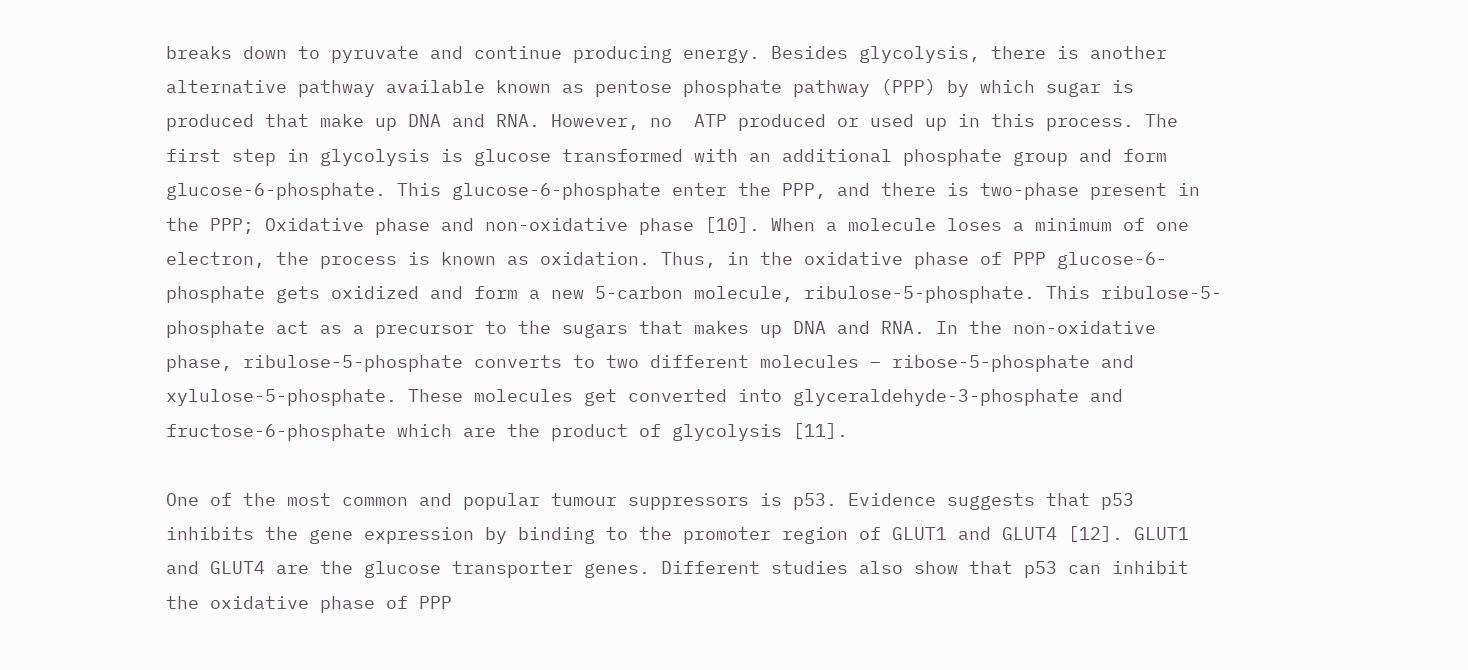breaks down to pyruvate and continue producing energy. Besides glycolysis, there is another alternative pathway available known as pentose phosphate pathway (PPP) by which sugar is produced that make up DNA and RNA. However, no  ATP produced or used up in this process. The first step in glycolysis is glucose transformed with an additional phosphate group and form glucose-6-phosphate. This glucose-6-phosphate enter the PPP, and there is two-phase present in the PPP; Oxidative phase and non-oxidative phase [10]. When a molecule loses a minimum of one electron, the process is known as oxidation. Thus, in the oxidative phase of PPP glucose-6-phosphate gets oxidized and form a new 5-carbon molecule, ribulose-5-phosphate. This ribulose-5-phosphate act as a precursor to the sugars that makes up DNA and RNA. In the non-oxidative phase, ribulose-5-phosphate converts to two different molecules – ribose-5-phosphate and xylulose-5-phosphate. These molecules get converted into glyceraldehyde-3-phosphate and fructose-6-phosphate which are the product of glycolysis [11].

One of the most common and popular tumour suppressors is p53. Evidence suggests that p53 inhibits the gene expression by binding to the promoter region of GLUT1 and GLUT4 [12]. GLUT1 and GLUT4 are the glucose transporter genes. Different studies also show that p53 can inhibit the oxidative phase of PPP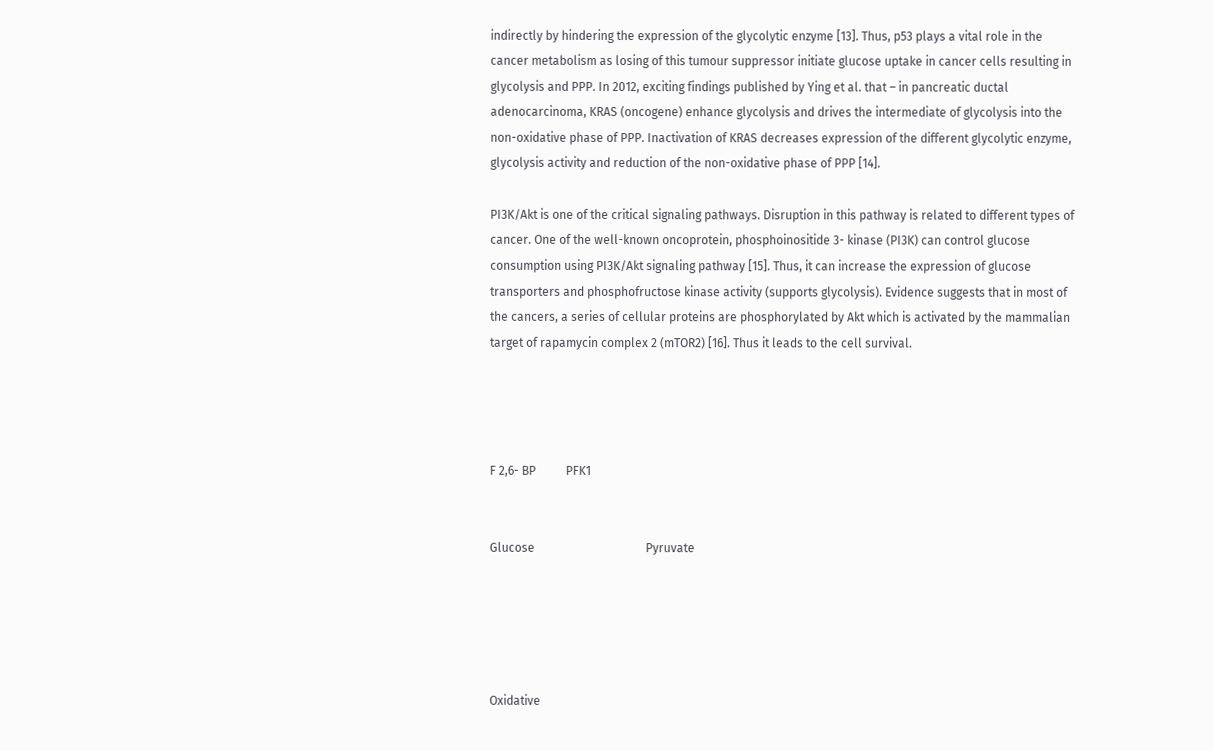indirectly by hindering the expression of the glycolytic enzyme [13]. Thus, p53 plays a vital role in the cancer metabolism as losing of this tumour suppressor initiate glucose uptake in cancer cells resulting in glycolysis and PPP. In 2012, exciting findings published by Ying et al. that – in pancreatic ductal adenocarcinoma, KRAS (oncogene) enhance glycolysis and drives the intermediate of glycolysis into the non-oxidative phase of PPP. Inactivation of KRAS decreases expression of the different glycolytic enzyme, glycolysis activity and reduction of the non-oxidative phase of PPP [14].

PI3K/Akt is one of the critical signaling pathways. Disruption in this pathway is related to different types of cancer. One of the well-known oncoprotein, phosphoinositide 3- kinase (PI3K) can control glucose consumption using PI3K/Akt signaling pathway [15]. Thus, it can increase the expression of glucose transporters and phosphofructose kinase activity (supports glycolysis). Evidence suggests that in most of the cancers, a series of cellular proteins are phosphorylated by Akt which is activated by the mammalian target of rapamycin complex 2 (mTOR2) [16]. Thus it leads to the cell survival.




F 2,6- BP          PFK1


Glucose                                     Pyruvate





Oxidative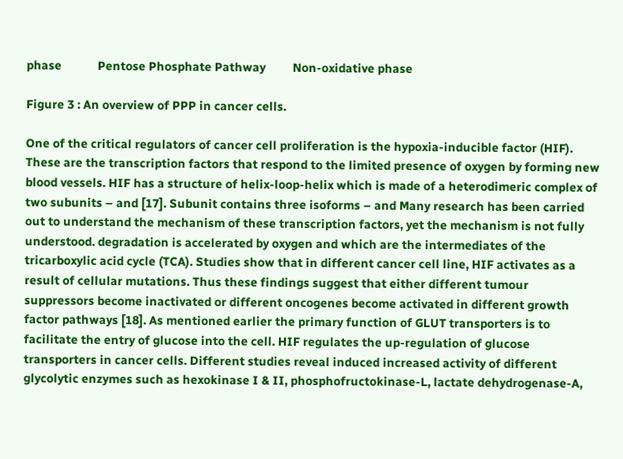phase            Pentose Phosphate Pathway         Non-oxidative phase

Figure 3 : An overview of PPP in cancer cells.

One of the critical regulators of cancer cell proliferation is the hypoxia-inducible factor (HIF). These are the transcription factors that respond to the limited presence of oxygen by forming new blood vessels. HIF has a structure of helix-loop-helix which is made of a heterodimeric complex of two subunits – and [17]. Subunit contains three isoforms – and Many research has been carried out to understand the mechanism of these transcription factors, yet the mechanism is not fully understood. degradation is accelerated by oxygen and which are the intermediates of the tricarboxylic acid cycle (TCA). Studies show that in different cancer cell line, HIF activates as a result of cellular mutations. Thus these findings suggest that either different tumour suppressors become inactivated or different oncogenes become activated in different growth factor pathways [18]. As mentioned earlier the primary function of GLUT transporters is to facilitate the entry of glucose into the cell. HIF regulates the up-regulation of glucose transporters in cancer cells. Different studies reveal induced increased activity of different glycolytic enzymes such as hexokinase I & II, phosphofructokinase-L, lactate dehydrogenase-A,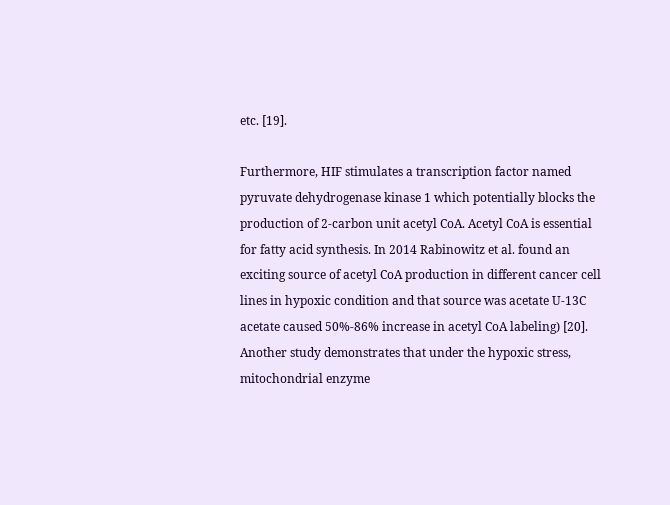etc. [19].

Furthermore, HIF stimulates a transcription factor named pyruvate dehydrogenase kinase 1 which potentially blocks the production of 2-carbon unit acetyl CoA. Acetyl CoA is essential for fatty acid synthesis. In 2014 Rabinowitz et al. found an exciting source of acetyl CoA production in different cancer cell lines in hypoxic condition and that source was acetate U-13C acetate caused 50%-86% increase in acetyl CoA labeling) [20]. Another study demonstrates that under the hypoxic stress, mitochondrial enzyme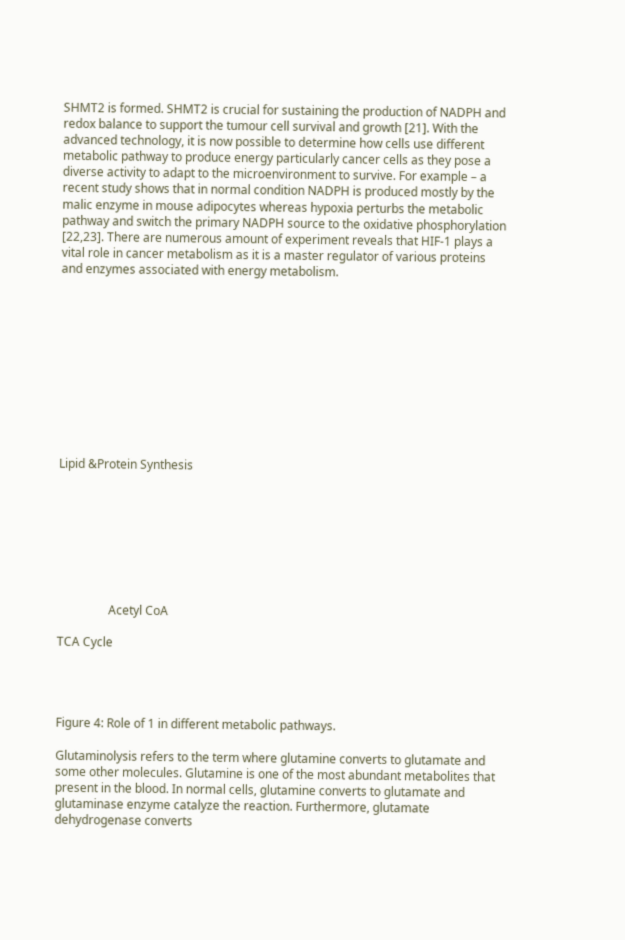SHMT2 is formed. SHMT2 is crucial for sustaining the production of NADPH and redox balance to support the tumour cell survival and growth [21]. With the advanced technology, it is now possible to determine how cells use different metabolic pathway to produce energy particularly cancer cells as they pose a diverse activity to adapt to the microenvironment to survive. For example – a recent study shows that in normal condition NADPH is produced mostly by the malic enzyme in mouse adipocytes whereas hypoxia perturbs the metabolic pathway and switch the primary NADPH source to the oxidative phosphorylation [22,23]. There are numerous amount of experiment reveals that HIF-1 plays a vital role in cancer metabolism as it is a master regulator of various proteins and enzymes associated with energy metabolism.











Lipid &Protein Synthesis








                 Acetyl CoA

TCA Cycle




Figure 4: Role of 1 in different metabolic pathways.

Glutaminolysis refers to the term where glutamine converts to glutamate and some other molecules. Glutamine is one of the most abundant metabolites that present in the blood. In normal cells, glutamine converts to glutamate and glutaminase enzyme catalyze the reaction. Furthermore, glutamate dehydrogenase converts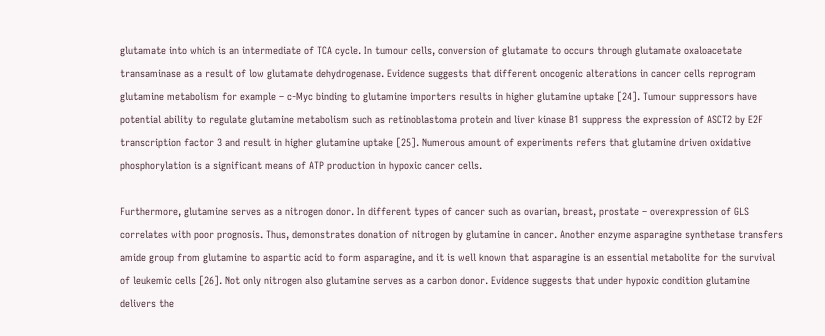glutamate into which is an intermediate of TCA cycle. In tumour cells, conversion of glutamate to occurs through glutamate oxaloacetate transaminase as a result of low glutamate dehydrogenase. Evidence suggests that different oncogenic alterations in cancer cells reprogram glutamine metabolism for example – c-Myc binding to glutamine importers results in higher glutamine uptake [24]. Tumour suppressors have potential ability to regulate glutamine metabolism such as retinoblastoma protein and liver kinase B1 suppress the expression of ASCT2 by E2F transcription factor 3 and result in higher glutamine uptake [25]. Numerous amount of experiments refers that glutamine driven oxidative phosphorylation is a significant means of ATP production in hypoxic cancer cells.

Furthermore, glutamine serves as a nitrogen donor. In different types of cancer such as ovarian, breast, prostate – overexpression of GLS correlates with poor prognosis. Thus, demonstrates donation of nitrogen by glutamine in cancer. Another enzyme asparagine synthetase transfers amide group from glutamine to aspartic acid to form asparagine, and it is well known that asparagine is an essential metabolite for the survival of leukemic cells [26]. Not only nitrogen also glutamine serves as a carbon donor. Evidence suggests that under hypoxic condition glutamine delivers the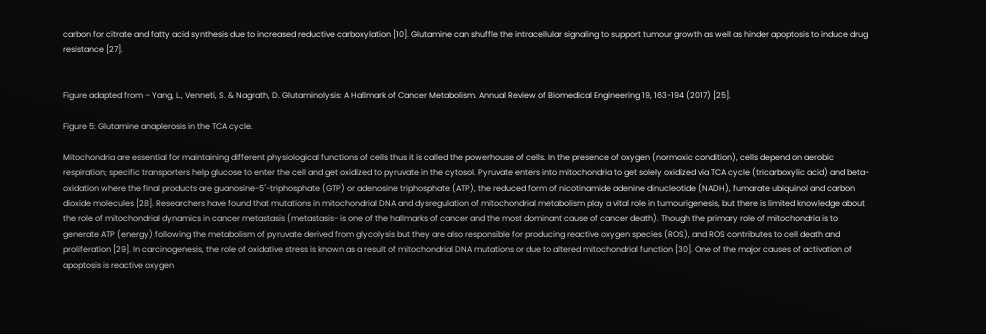carbon for citrate and fatty acid synthesis due to increased reductive carboxylation [10]. Glutamine can shuffle the intracellular signaling to support tumour growth as well as hinder apoptosis to induce drug resistance [27].


Figure adapted from – Yang, L., Venneti, S. & Nagrath, D. Glutaminolysis: A Hallmark of Cancer Metabolism. Annual Review of Biomedical Engineering 19, 163-194 (2017) [25].

Figure 5: Glutamine anaplerosis in the TCA cycle.

Mitochondria are essential for maintaining different physiological functions of cells thus it is called the powerhouse of cells. In the presence of oxygen (normoxic condition), cells depend on aerobic respiration; specific transporters help glucose to enter the cell and get oxidized to pyruvate in the cytosol. Pyruvate enters into mitochondria to get solely oxidized via TCA cycle (tricarboxylic acid) and beta-oxidation where the final products are guanosine-5′-triphosphate (GTP) or adenosine triphosphate (ATP), the reduced form of nicotinamide adenine dinucleotide (NADH), fumarate ubiquinol and carbon dioxide molecules [28]. Researchers have found that mutations in mitochondrial DNA and dysregulation of mitochondrial metabolism play a vital role in tumourigenesis, but there is limited knowledge about the role of mitochondrial dynamics in cancer metastasis (metastasis- is one of the hallmarks of cancer and the most dominant cause of cancer death). Though the primary role of mitochondria is to generate ATP (energy) following the metabolism of pyruvate derived from glycolysis but they are also responsible for producing reactive oxygen species (ROS), and ROS contributes to cell death and proliferation [29]. In carcinogenesis, the role of oxidative stress is known as a result of mitochondrial DNA mutations or due to altered mitochondrial function [30]. One of the major causes of activation of apoptosis is reactive oxygen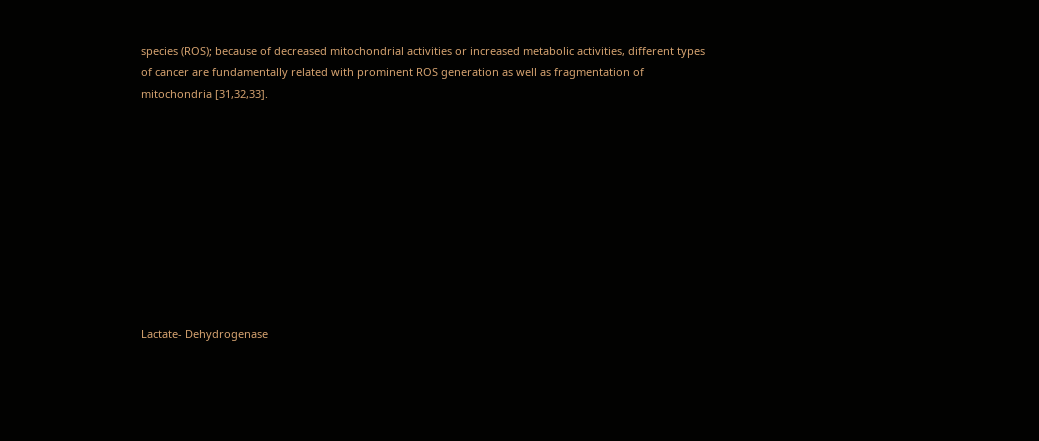species (ROS); because of decreased mitochondrial activities or increased metabolic activities, different types of cancer are fundamentally related with prominent ROS generation as well as fragmentation of mitochondria [31,32,33].










Lactate- Dehydrogenase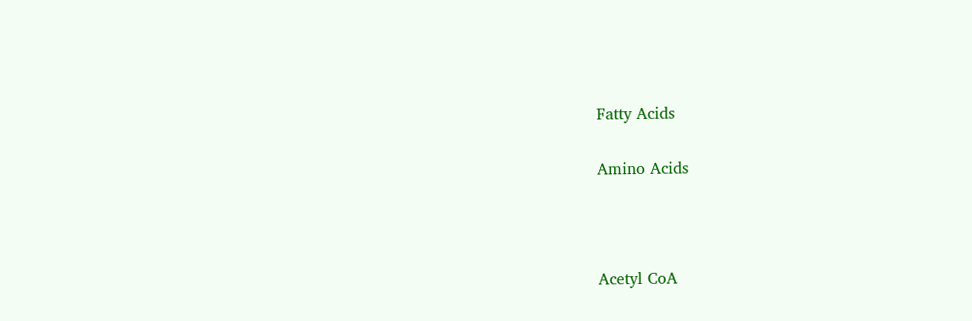Fatty Acids

Amino Acids



Acetyl CoA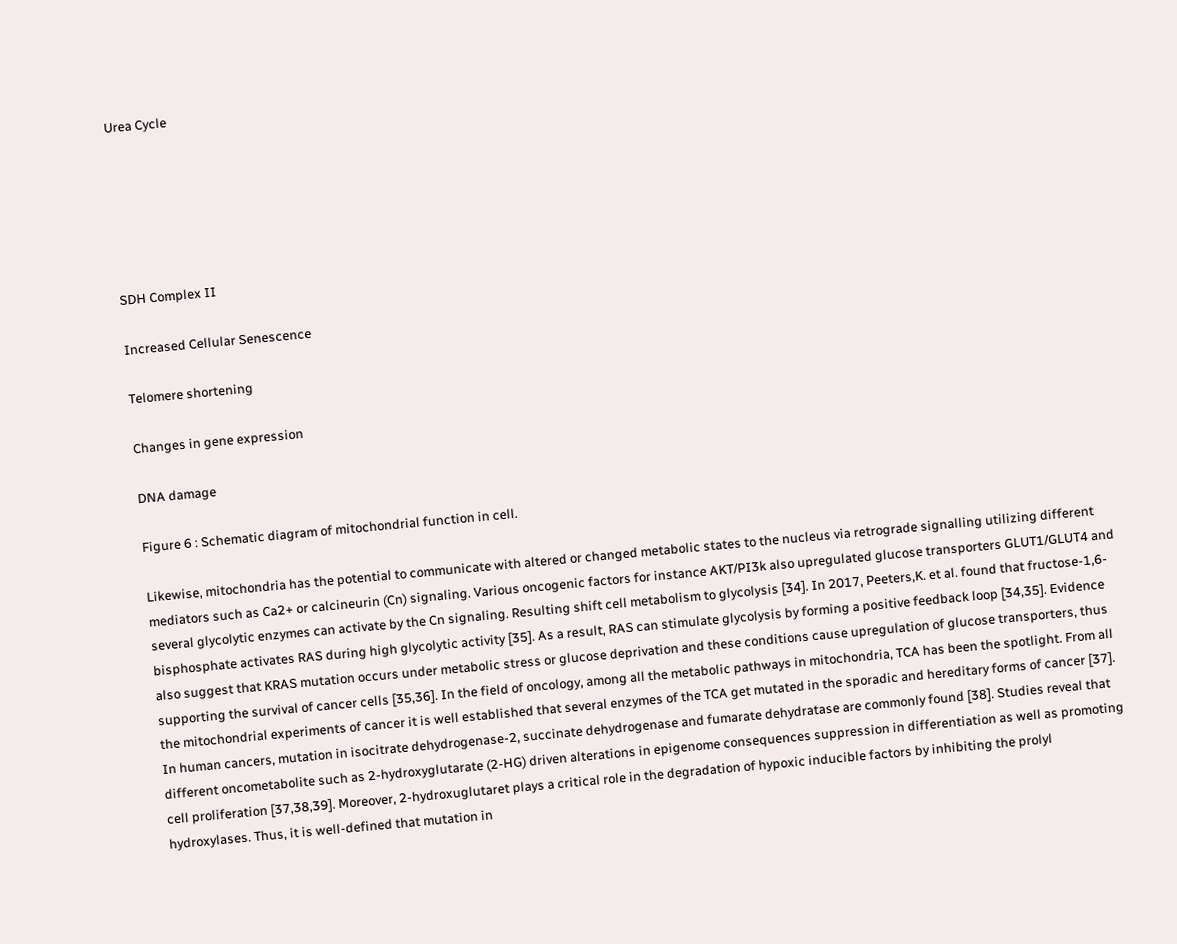Urea Cycle






SDH Complex II

Increased Cellular Senescence

Telomere shortening

Changes in gene expression

DNA damage

Figure 6 : Schematic diagram of mitochondrial function in cell.

Likewise, mitochondria has the potential to communicate with altered or changed metabolic states to the nucleus via retrograde signalling utilizing different mediators such as Ca2+ or calcineurin (Cn) signaling. Various oncogenic factors for instance AKT/PI3k also upregulated glucose transporters GLUT1/GLUT4 and several glycolytic enzymes can activate by the Cn signaling. Resulting shift cell metabolism to glycolysis [34]. In 2017, Peeters,K. et al. found that fructose-1,6-bisphosphate activates RAS during high glycolytic activity [35]. As a result, RAS can stimulate glycolysis by forming a positive feedback loop [34,35]. Evidence also suggest that KRAS mutation occurs under metabolic stress or glucose deprivation and these conditions cause upregulation of glucose transporters, thus supporting the survival of cancer cells [35,36]. In the field of oncology, among all the metabolic pathways in mitochondria, TCA has been the spotlight. From all the mitochondrial experiments of cancer it is well established that several enzymes of the TCA get mutated in the sporadic and hereditary forms of cancer [37]. In human cancers, mutation in isocitrate dehydrogenase-2, succinate dehydrogenase and fumarate dehydratase are commonly found [38]. Studies reveal that different oncometabolite such as 2-hydroxyglutarate (2-HG) driven alterations in epigenome consequences suppression in differentiation as well as promoting cell proliferation [37,38,39]. Moreover, 2-hydroxuglutaret plays a critical role in the degradation of hypoxic inducible factors by inhibiting the prolyl hydroxylases. Thus, it is well-defined that mutation in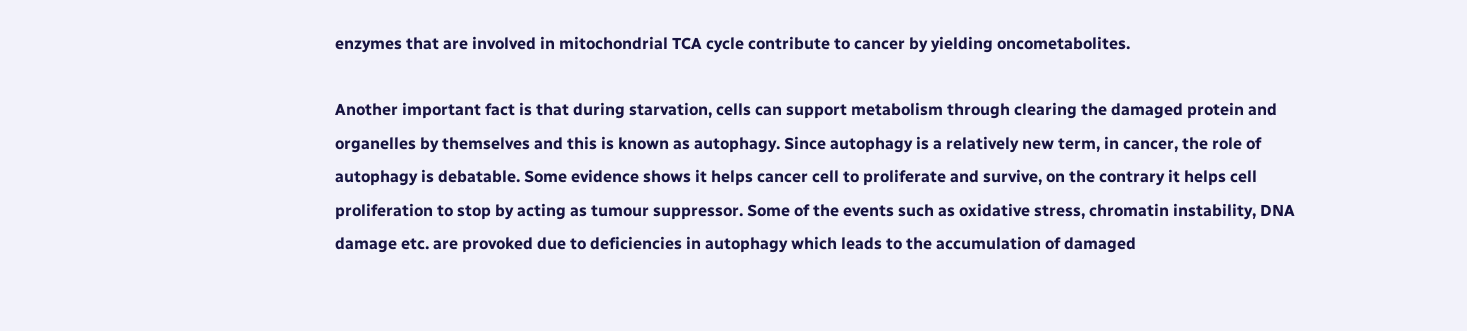enzymes that are involved in mitochondrial TCA cycle contribute to cancer by yielding oncometabolites.

Another important fact is that during starvation, cells can support metabolism through clearing the damaged protein and organelles by themselves and this is known as autophagy. Since autophagy is a relatively new term, in cancer, the role of autophagy is debatable. Some evidence shows it helps cancer cell to proliferate and survive, on the contrary it helps cell proliferation to stop by acting as tumour suppressor. Some of the events such as oxidative stress, chromatin instability, DNA damage etc. are provoked due to deficiencies in autophagy which leads to the accumulation of damaged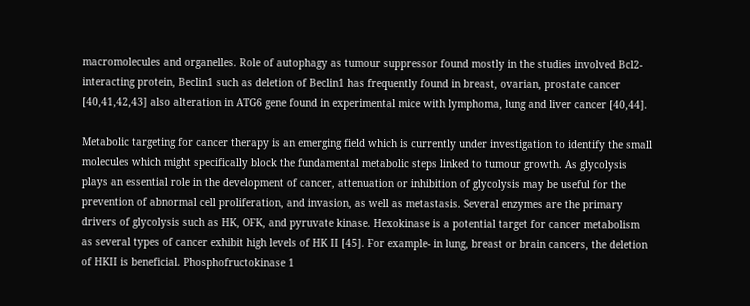macromolecules and organelles. Role of autophagy as tumour suppressor found mostly in the studies involved Bcl2-interacting protein, Beclin1 such as deletion of Beclin1 has frequently found in breast, ovarian, prostate cancer [40,41,42,43] also alteration in ATG6 gene found in experimental mice with lymphoma, lung and liver cancer [40,44].

Metabolic targeting for cancer therapy is an emerging field which is currently under investigation to identify the small molecules which might specifically block the fundamental metabolic steps linked to tumour growth. As glycolysis plays an essential role in the development of cancer, attenuation or inhibition of glycolysis may be useful for the prevention of abnormal cell proliferation, and invasion, as well as metastasis. Several enzymes are the primary drivers of glycolysis such as HK, OFK, and pyruvate kinase. Hexokinase is a potential target for cancer metabolism as several types of cancer exhibit high levels of HK II [45]. For example- in lung, breast or brain cancers, the deletion of HKII is beneficial. Phosphofructokinase 1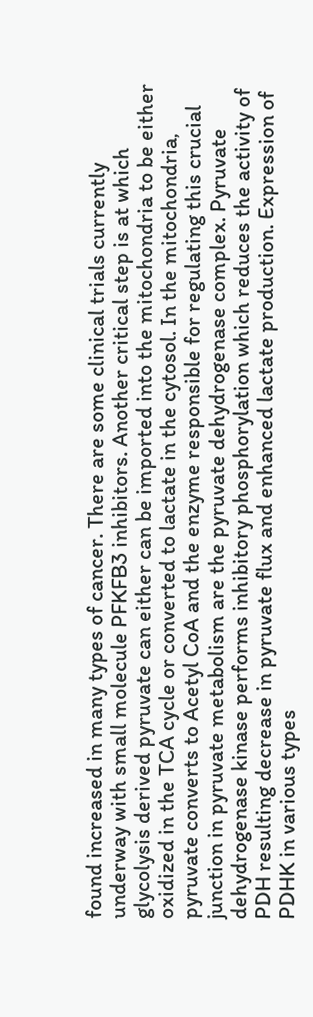found increased in many types of cancer. There are some clinical trials currently underway with small molecule PFKFB3 inhibitors. Another critical step is at which glycolysis derived pyruvate can either can be imported into the mitochondria to be either oxidized in the TCA cycle or converted to lactate in the cytosol. In the mitochondria, pyruvate converts to Acetyl CoA and the enzyme responsible for regulating this crucial junction in pyruvate metabolism are the pyruvate dehydrogenase complex. Pyruvate dehydrogenase kinase performs inhibitory phosphorylation which reduces the activity of PDH resulting decrease in pyruvate flux and enhanced lactate production. Expression of PDHK in various types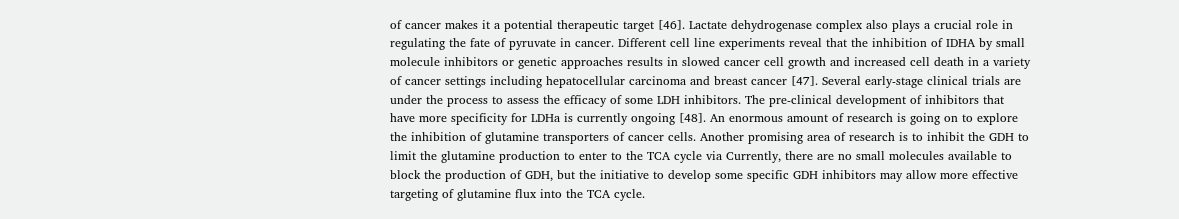of cancer makes it a potential therapeutic target [46]. Lactate dehydrogenase complex also plays a crucial role in regulating the fate of pyruvate in cancer. Different cell line experiments reveal that the inhibition of IDHA by small molecule inhibitors or genetic approaches results in slowed cancer cell growth and increased cell death in a variety of cancer settings including hepatocellular carcinoma and breast cancer [47]. Several early-stage clinical trials are under the process to assess the efficacy of some LDH inhibitors. The pre-clinical development of inhibitors that have more specificity for LDHa is currently ongoing [48]. An enormous amount of research is going on to explore the inhibition of glutamine transporters of cancer cells. Another promising area of research is to inhibit the GDH to limit the glutamine production to enter to the TCA cycle via Currently, there are no small molecules available to block the production of GDH, but the initiative to develop some specific GDH inhibitors may allow more effective targeting of glutamine flux into the TCA cycle.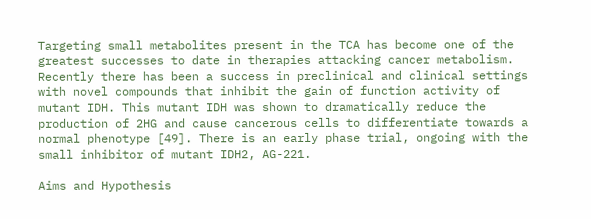Targeting small metabolites present in the TCA has become one of the greatest successes to date in therapies attacking cancer metabolism. Recently there has been a success in preclinical and clinical settings with novel compounds that inhibit the gain of function activity of mutant IDH. This mutant IDH was shown to dramatically reduce the production of 2HG and cause cancerous cells to differentiate towards a normal phenotype [49]. There is an early phase trial, ongoing with the small inhibitor of mutant IDH2, AG-221.

Aims and Hypothesis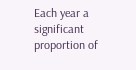Each year a significant proportion of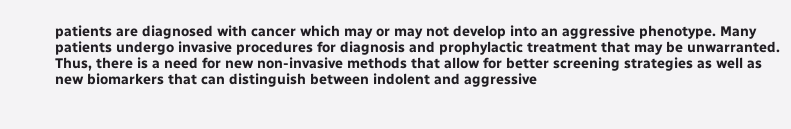patients are diagnosed with cancer which may or may not develop into an aggressive phenotype. Many patients undergo invasive procedures for diagnosis and prophylactic treatment that may be unwarranted. Thus, there is a need for new non-invasive methods that allow for better screening strategies as well as new biomarkers that can distinguish between indolent and aggressive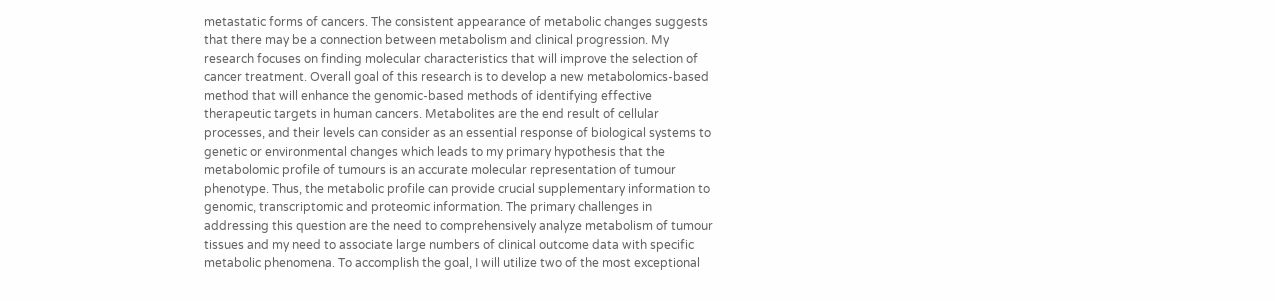metastatic forms of cancers. The consistent appearance of metabolic changes suggests that there may be a connection between metabolism and clinical progression. My research focuses on finding molecular characteristics that will improve the selection of cancer treatment. Overall goal of this research is to develop a new metabolomics-based method that will enhance the genomic-based methods of identifying effective therapeutic targets in human cancers. Metabolites are the end result of cellular processes, and their levels can consider as an essential response of biological systems to genetic or environmental changes which leads to my primary hypothesis that the metabolomic profile of tumours is an accurate molecular representation of tumour phenotype. Thus, the metabolic profile can provide crucial supplementary information to genomic, transcriptomic and proteomic information. The primary challenges in addressing this question are the need to comprehensively analyze metabolism of tumour tissues and my need to associate large numbers of clinical outcome data with specific metabolic phenomena. To accomplish the goal, I will utilize two of the most exceptional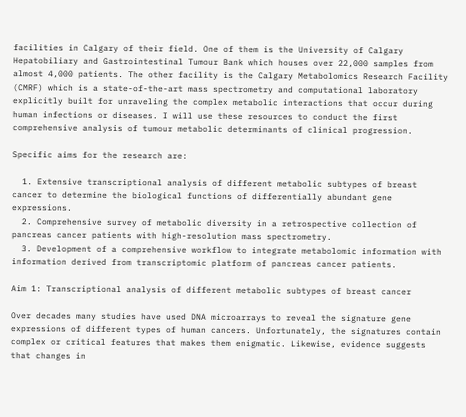facilities in Calgary of their field. One of them is the University of Calgary Hepatobiliary and Gastrointestinal Tumour Bank which houses over 22,000 samples from almost 4,000 patients. The other facility is the Calgary Metabolomics Research Facility (CMRF) which is a state-of-the-art mass spectrometry and computational laboratory explicitly built for unraveling the complex metabolic interactions that occur during human infections or diseases. I will use these resources to conduct the first comprehensive analysis of tumour metabolic determinants of clinical progression.

Specific aims for the research are:

  1. Extensive transcriptional analysis of different metabolic subtypes of breast cancer to determine the biological functions of differentially abundant gene expressions.
  2. Comprehensive survey of metabolic diversity in a retrospective collection of pancreas cancer patients with high-resolution mass spectrometry.
  3. Development of a comprehensive workflow to integrate metabolomic information with information derived from transcriptomic platform of pancreas cancer patients.

Aim 1: Transcriptional analysis of different metabolic subtypes of breast cancer

Over decades many studies have used DNA microarrays to reveal the signature gene expressions of different types of human cancers. Unfortunately, the signatures contain complex or critical features that makes them enigmatic. Likewise, evidence suggests that changes in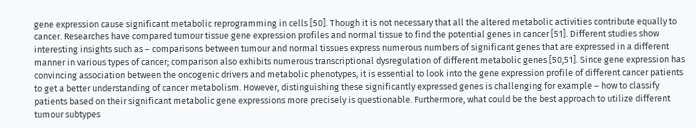gene expression cause significant metabolic reprogramming in cells [50]. Though it is not necessary that all the altered metabolic activities contribute equally to cancer. Researches have compared tumour tissue gene expression profiles and normal tissue to find the potential genes in cancer [51]. Different studies show interesting insights such as – comparisons between tumour and normal tissues express numerous numbers of significant genes that are expressed in a different manner in various types of cancer; comparison also exhibits numerous transcriptional dysregulation of different metabolic genes [50,51]. Since gene expression has convincing association between the oncogenic drivers and metabolic phenotypes, it is essential to look into the gene expression profile of different cancer patients to get a better understanding of cancer metabolism. However, distinguishing these significantly expressed genes is challenging for example – how to classify patients based on their significant metabolic gene expressions more precisely is questionable. Furthermore, what could be the best approach to utilize different tumour subtypes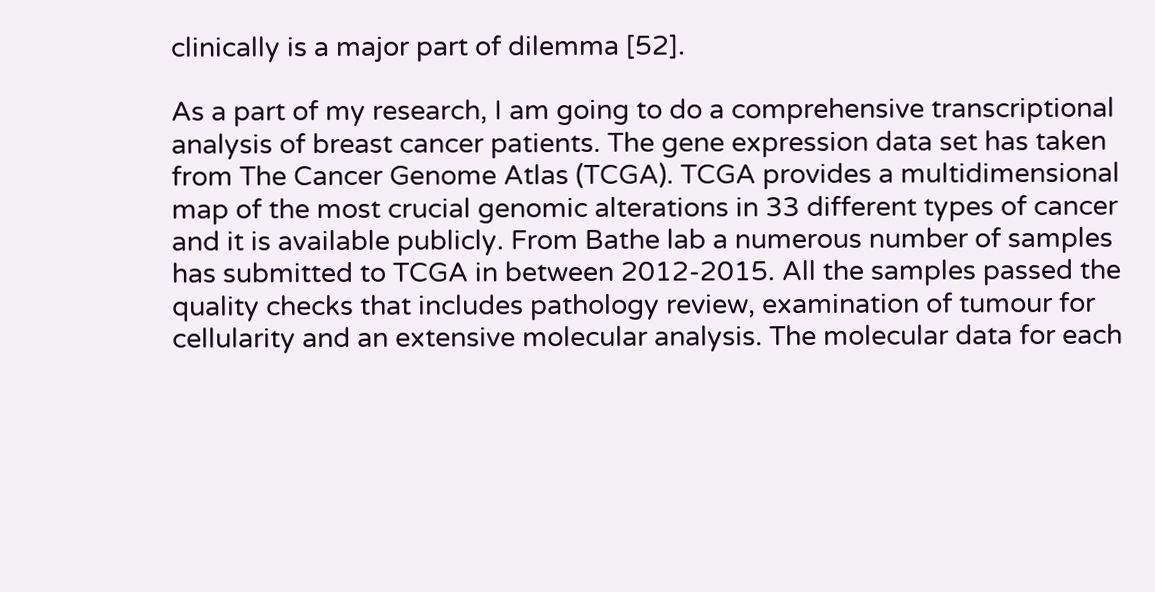clinically is a major part of dilemma [52].

As a part of my research, I am going to do a comprehensive transcriptional analysis of breast cancer patients. The gene expression data set has taken from The Cancer Genome Atlas (TCGA). TCGA provides a multidimensional map of the most crucial genomic alterations in 33 different types of cancer and it is available publicly. From Bathe lab a numerous number of samples has submitted to TCGA in between 2012-2015. All the samples passed the quality checks that includes pathology review, examination of tumour for cellularity and an extensive molecular analysis. The molecular data for each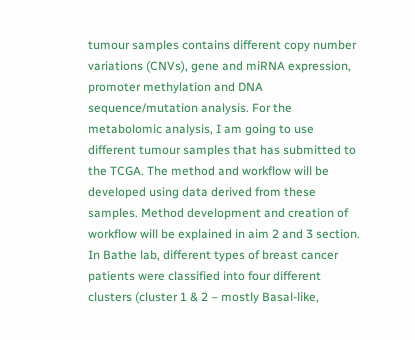tumour samples contains different copy number variations (CNVs), gene and miRNA expression, promoter methylation and DNA sequence/mutation analysis. For the metabolomic analysis, I am going to use different tumour samples that has submitted to the TCGA. The method and workflow will be developed using data derived from these samples. Method development and creation of workflow will be explained in aim 2 and 3 section. In Bathe lab, different types of breast cancer patients were classified into four different clusters (cluster 1 & 2 – mostly Basal-like,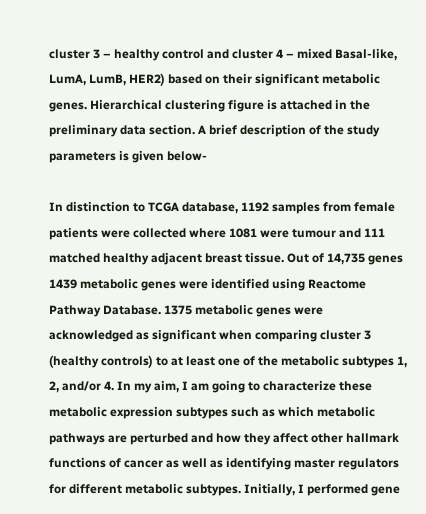cluster 3 – healthy control and cluster 4 – mixed Basal-like, LumA, LumB, HER2) based on their significant metabolic genes. Hierarchical clustering figure is attached in the preliminary data section. A brief description of the study parameters is given below-

In distinction to TCGA database, 1192 samples from female patients were collected where 1081 were tumour and 111 matched healthy adjacent breast tissue. Out of 14,735 genes 1439 metabolic genes were identified using Reactome Pathway Database. 1375 metabolic genes were acknowledged as significant when comparing cluster 3 (healthy controls) to at least one of the metabolic subtypes 1, 2, and/or 4. In my aim, I am going to characterize these metabolic expression subtypes such as which metabolic pathways are perturbed and how they affect other hallmark functions of cancer as well as identifying master regulators for different metabolic subtypes. Initially, I performed gene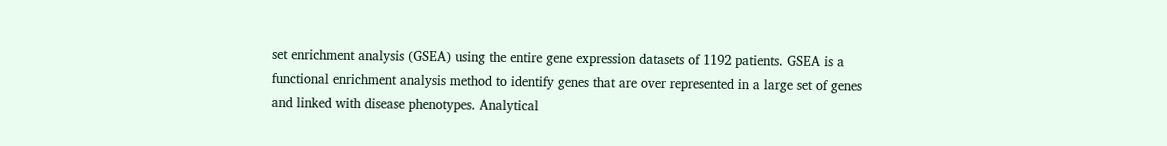set enrichment analysis (GSEA) using the entire gene expression datasets of 1192 patients. GSEA is a functional enrichment analysis method to identify genes that are over represented in a large set of genes and linked with disease phenotypes. Analytical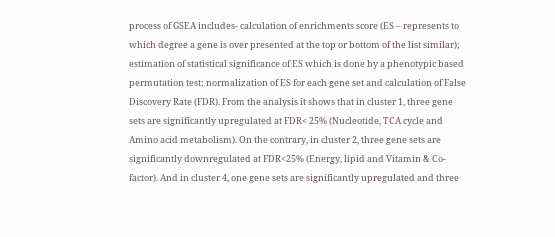process of GSEA includes- calculation of enrichments score (ES – represents to which degree a gene is over presented at the top or bottom of the list similar); estimation of statistical significance of ES which is done by a phenotypic based permutation test; normalization of ES for each gene set and calculation of False Discovery Rate (FDR). From the analysis it shows that in cluster 1, three gene sets are significantly upregulated at FDR< 25% (Nucleotide, TCA cycle and Amino acid metabolism). On the contrary, in cluster 2, three gene sets are significantly downregulated at FDR<25% (Energy, lipid and Vitamin & Co-factor). And in cluster 4, one gene sets are significantly upregulated and three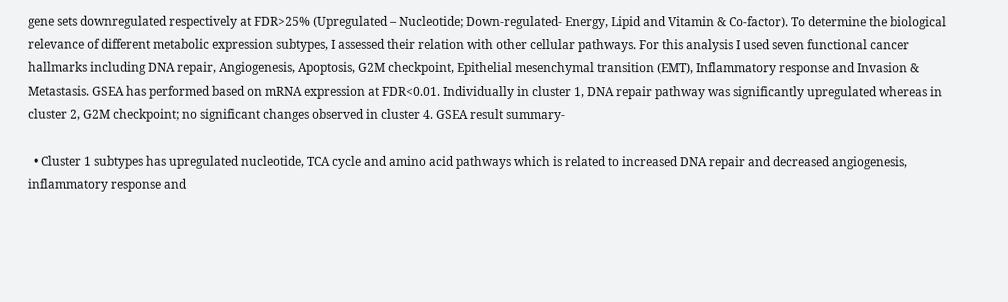gene sets downregulated respectively at FDR>25% (Upregulated – Nucleotide; Down-regulated- Energy, Lipid and Vitamin & Co-factor). To determine the biological relevance of different metabolic expression subtypes, I assessed their relation with other cellular pathways. For this analysis I used seven functional cancer hallmarks including DNA repair, Angiogenesis, Apoptosis, G2M checkpoint, Epithelial mesenchymal transition (EMT), Inflammatory response and Invasion & Metastasis. GSEA has performed based on mRNA expression at FDR<0.01. Individually in cluster 1, DNA repair pathway was significantly upregulated whereas in cluster 2, G2M checkpoint; no significant changes observed in cluster 4. GSEA result summary-

  • Cluster 1 subtypes has upregulated nucleotide, TCA cycle and amino acid pathways which is related to increased DNA repair and decreased angiogenesis, inflammatory response and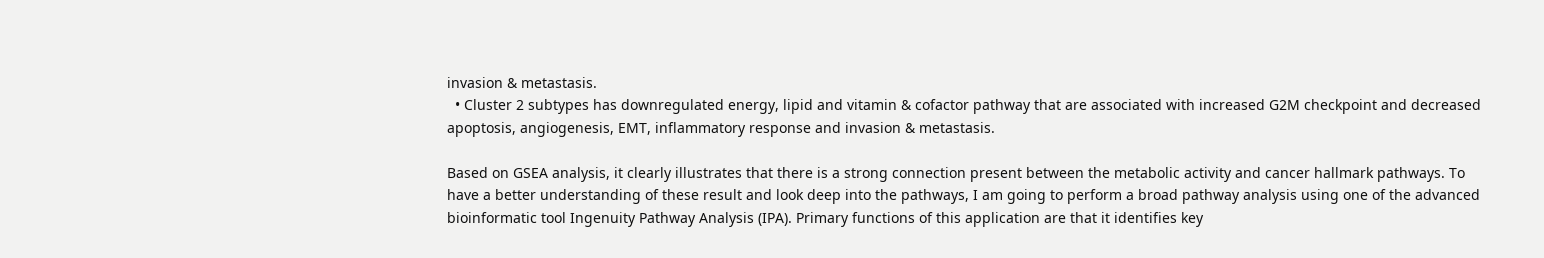invasion & metastasis.
  • Cluster 2 subtypes has downregulated energy, lipid and vitamin & cofactor pathway that are associated with increased G2M checkpoint and decreased apoptosis, angiogenesis, EMT, inflammatory response and invasion & metastasis.

Based on GSEA analysis, it clearly illustrates that there is a strong connection present between the metabolic activity and cancer hallmark pathways. To have a better understanding of these result and look deep into the pathways, I am going to perform a broad pathway analysis using one of the advanced bioinformatic tool Ingenuity Pathway Analysis (IPA). Primary functions of this application are that it identifies key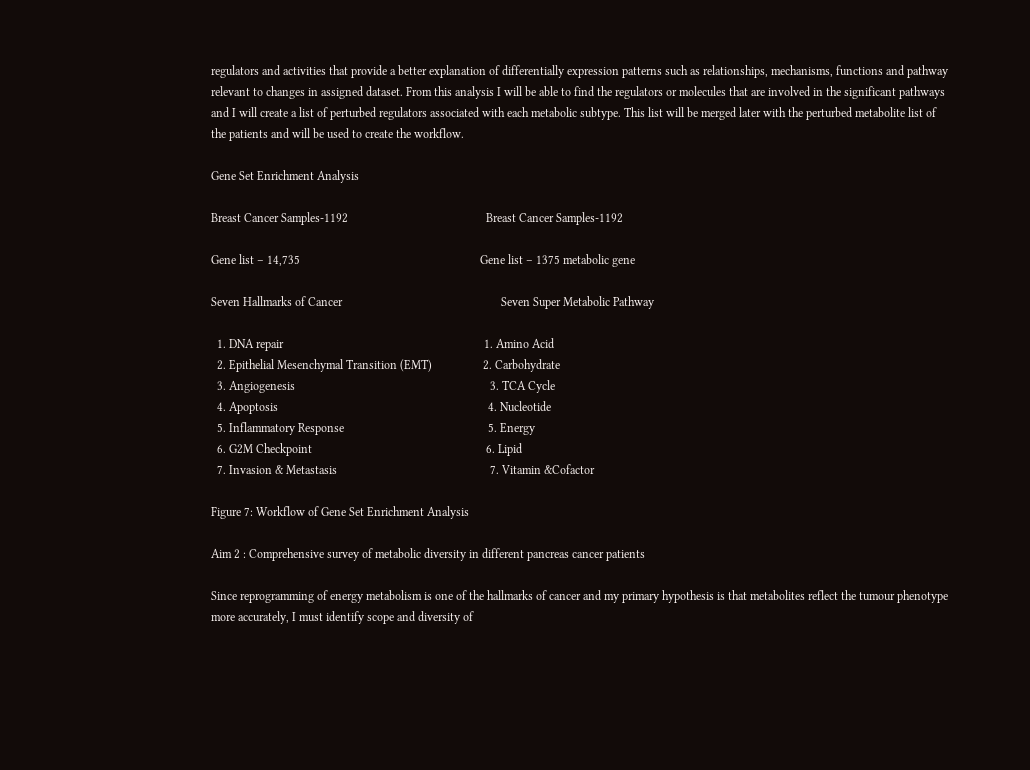regulators and activities that provide a better explanation of differentially expression patterns such as relationships, mechanisms, functions and pathway relevant to changes in assigned dataset. From this analysis I will be able to find the regulators or molecules that are involved in the significant pathways and I will create a list of perturbed regulators associated with each metabolic subtype. This list will be merged later with the perturbed metabolite list of the patients and will be used to create the workflow.

Gene Set Enrichment Analysis

Breast Cancer Samples-1192                                              Breast Cancer Samples-1192

Gene list – 14,735                                                            Gene list – 1375 metabolic gene

Seven Hallmarks of Cancer                                                     Seven Super Metabolic Pathway

  1. DNA repair                                                                   1. Amino Acid
  2. Epithelial Mesenchymal Transition (EMT)                 2. Carbohydrate
  3. Angiogenesis                                                                 3. TCA Cycle
  4. Apoptosis                                                                      4. Nucleotide
  5. Inflammatory Response                                                5. Energy
  6. G2M Checkpoint                                                          6. Lipid
  7. Invasion & Metastasis                                                   7. Vitamin &Cofactor

Figure 7: Workflow of Gene Set Enrichment Analysis

Aim 2 : Comprehensive survey of metabolic diversity in different pancreas cancer patients

Since reprogramming of energy metabolism is one of the hallmarks of cancer and my primary hypothesis is that metabolites reflect the tumour phenotype more accurately, I must identify scope and diversity of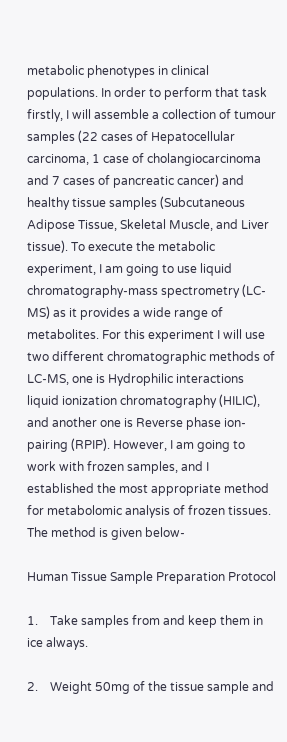metabolic phenotypes in clinical populations. In order to perform that task firstly, I will assemble a collection of tumour samples (22 cases of Hepatocellular carcinoma, 1 case of cholangiocarcinoma and 7 cases of pancreatic cancer) and healthy tissue samples (Subcutaneous Adipose Tissue, Skeletal Muscle, and Liver tissue). To execute the metabolic experiment, I am going to use liquid chromatography-mass spectrometry (LC-MS) as it provides a wide range of metabolites. For this experiment I will use two different chromatographic methods of LC-MS, one is Hydrophilic interactions liquid ionization chromatography (HILIC), and another one is Reverse phase ion-pairing (RPIP). However, I am going to work with frozen samples, and I established the most appropriate method for metabolomic analysis of frozen tissues. The method is given below-

Human Tissue Sample Preparation Protocol

1.    Take samples from and keep them in ice always.

2.    Weight 50mg of the tissue sample and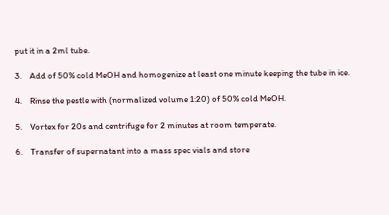put it in a 2ml tube.

3.    Add of 50% cold MeOH and homogenize at least one minute keeping the tube in ice.

4.    Rinse the pestle with (normalized volume 1:20) of 50% cold MeOH.

5.    Vortex for 20s and centrifuge for 2 minutes at room temperate.

6.    Transfer of supernatant into a mass spec vials and store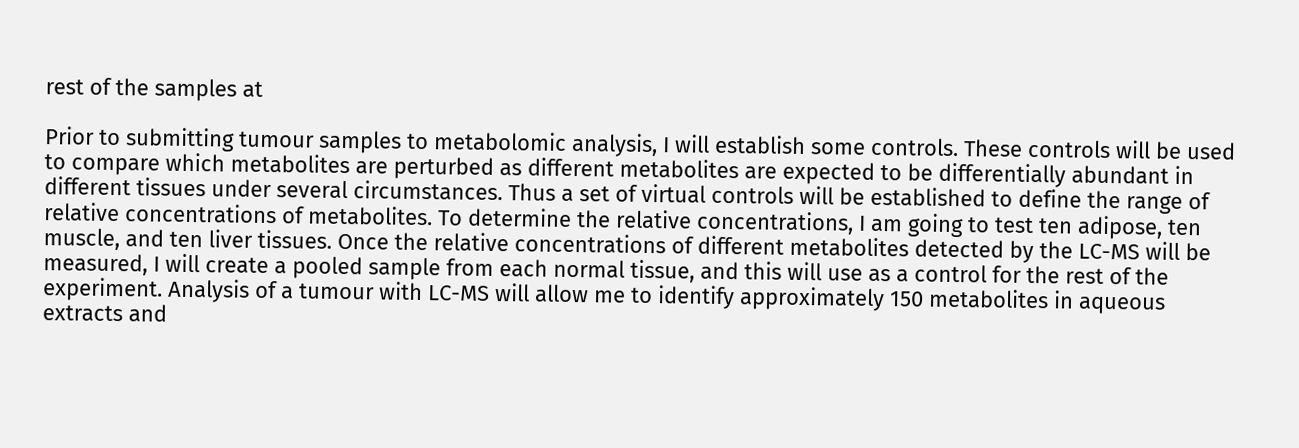rest of the samples at

Prior to submitting tumour samples to metabolomic analysis, I will establish some controls. These controls will be used to compare which metabolites are perturbed as different metabolites are expected to be differentially abundant in different tissues under several circumstances. Thus a set of virtual controls will be established to define the range of relative concentrations of metabolites. To determine the relative concentrations, I am going to test ten adipose, ten muscle, and ten liver tissues. Once the relative concentrations of different metabolites detected by the LC-MS will be measured, I will create a pooled sample from each normal tissue, and this will use as a control for the rest of the experiment. Analysis of a tumour with LC-MS will allow me to identify approximately 150 metabolites in aqueous extracts and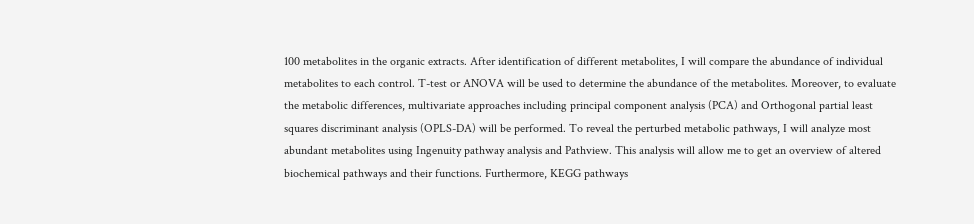100 metabolites in the organic extracts. After identification of different metabolites, I will compare the abundance of individual metabolites to each control. T-test or ANOVA will be used to determine the abundance of the metabolites. Moreover, to evaluate the metabolic differences, multivariate approaches including principal component analysis (PCA) and Orthogonal partial least squares discriminant analysis (OPLS-DA) will be performed. To reveal the perturbed metabolic pathways, I will analyze most abundant metabolites using Ingenuity pathway analysis and Pathview. This analysis will allow me to get an overview of altered biochemical pathways and their functions. Furthermore, KEGG pathways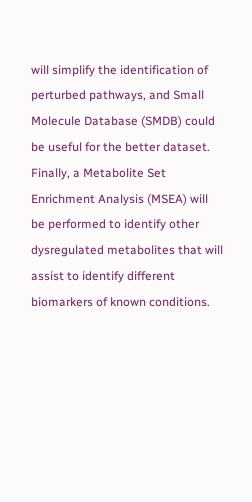will simplify the identification of perturbed pathways, and Small Molecule Database (SMDB) could be useful for the better dataset. Finally, a Metabolite Set Enrichment Analysis (MSEA) will be performed to identify other dysregulated metabolites that will assist to identify different biomarkers of known conditions.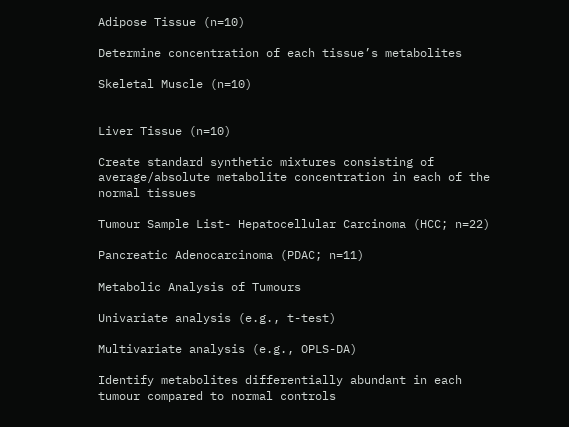Adipose Tissue (n=10)

Determine concentration of each tissue’s metabolites

Skeletal Muscle (n=10)


Liver Tissue (n=10)

Create standard synthetic mixtures consisting of average/absolute metabolite concentration in each of the normal tissues

Tumour Sample List- Hepatocellular Carcinoma (HCC; n=22)

Pancreatic Adenocarcinoma (PDAC; n=11)

Metabolic Analysis of Tumours

Univariate analysis (e.g., t-test)

Multivariate analysis (e.g., OPLS-DA)

Identify metabolites differentially abundant in each tumour compared to normal controls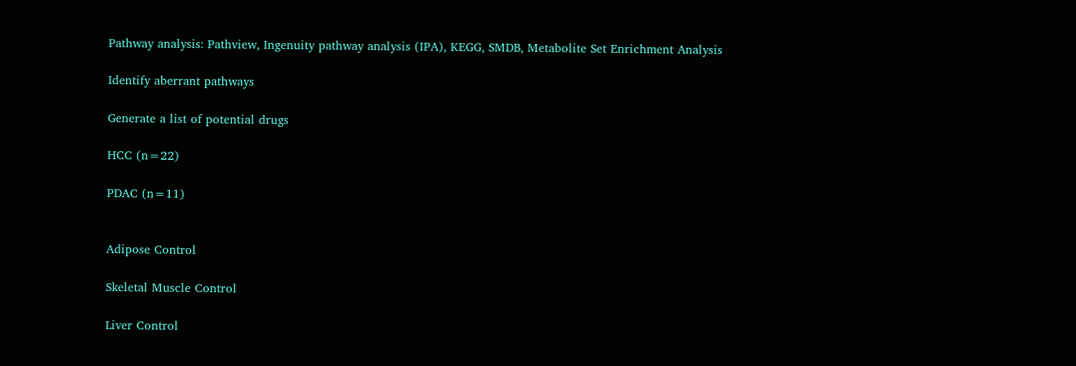Pathway analysis: Pathview, Ingenuity pathway analysis (IPA), KEGG, SMDB, Metabolite Set Enrichment Analysis

Identify aberrant pathways

Generate a list of potential drugs

HCC (n=22)

PDAC (n=11)


Adipose Control

Skeletal Muscle Control

Liver Control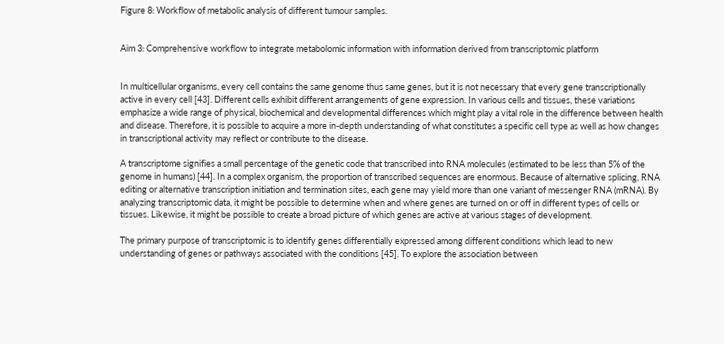Figure 8: Workflow of metabolic analysis of different tumour samples.


Aim 3: Comprehensive workflow to integrate metabolomic information with information derived from transcriptomic platform


In multicellular organisms, every cell contains the same genome thus same genes, but it is not necessary that every gene transcriptionally active in every cell [43]. Different cells exhibit different arrangements of gene expression. In various cells and tissues, these variations emphasize a wide range of physical, biochemical and developmental differences which might play a vital role in the difference between health and disease. Therefore, it is possible to acquire a more in-depth understanding of what constitutes a specific cell type as well as how changes in transcriptional activity may reflect or contribute to the disease.

A transcriptome signifies a small percentage of the genetic code that transcribed into RNA molecules (estimated to be less than 5% of the genome in humans) [44]. In a complex organism, the proportion of transcribed sequences are enormous. Because of alternative splicing, RNA editing or alternative transcription initiation and termination sites, each gene may yield more than one variant of messenger RNA (mRNA). By analyzing transcriptomic data, it might be possible to determine when and where genes are turned on or off in different types of cells or tissues. Likewise, it might be possible to create a broad picture of which genes are active at various stages of development.

The primary purpose of transcriptomic is to identify genes differentially expressed among different conditions which lead to new understanding of genes or pathways associated with the conditions [45]. To explore the association between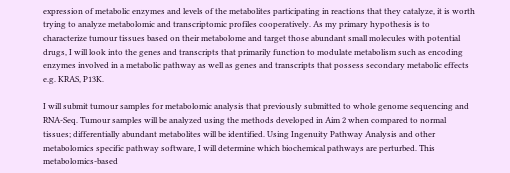expression of metabolic enzymes and levels of the metabolites participating in reactions that they catalyze, it is worth trying to analyze metabolomic and transcriptomic profiles cooperatively. As my primary hypothesis is to characterize tumour tissues based on their metabolome and target those abundant small molecules with potential drugs, I will look into the genes and transcripts that primarily function to modulate metabolism such as encoding enzymes involved in a metabolic pathway as well as genes and transcripts that possess secondary metabolic effects e.g. KRAS, P13K.

I will submit tumour samples for metabolomic analysis that previously submitted to whole genome sequencing and RNA-Seq. Tumour samples will be analyzed using the methods developed in Aim 2 when compared to normal tissues; differentially abundant metabolites will be identified. Using Ingenuity Pathway Analysis and other metabolomics specific pathway software, I will determine which biochemical pathways are perturbed. This metabolomics-based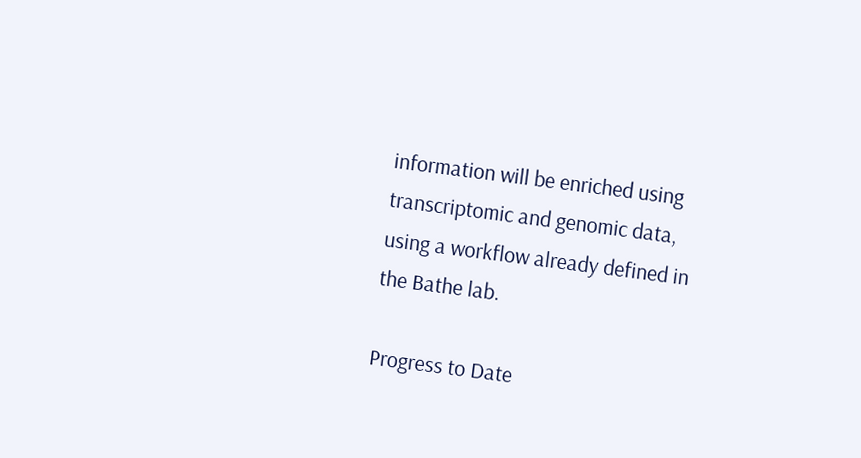information will be enriched using transcriptomic and genomic data, using a workflow already defined in the Bathe lab.

Progress to Date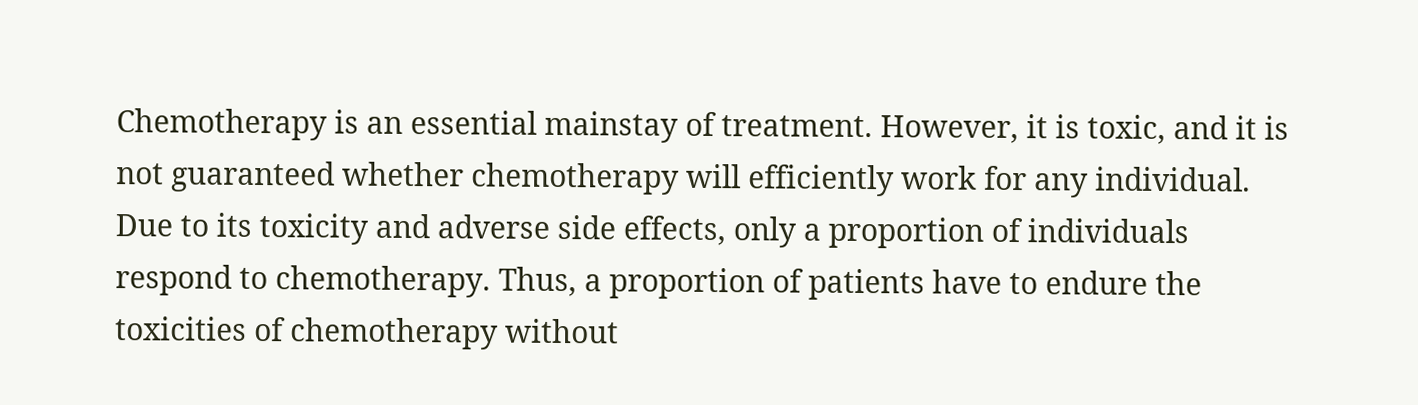Chemotherapy is an essential mainstay of treatment. However, it is toxic, and it is not guaranteed whether chemotherapy will efficiently work for any individual. Due to its toxicity and adverse side effects, only a proportion of individuals respond to chemotherapy. Thus, a proportion of patients have to endure the toxicities of chemotherapy without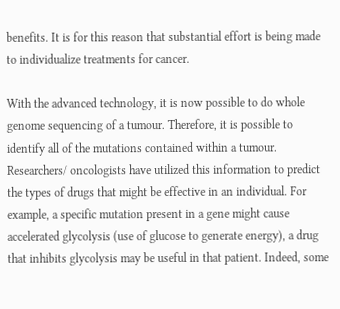benefits. It is for this reason that substantial effort is being made to individualize treatments for cancer.

With the advanced technology, it is now possible to do whole genome sequencing of a tumour. Therefore, it is possible to identify all of the mutations contained within a tumour. Researchers/ oncologists have utilized this information to predict the types of drugs that might be effective in an individual. For example, a specific mutation present in a gene might cause accelerated glycolysis (use of glucose to generate energy), a drug that inhibits glycolysis may be useful in that patient. Indeed, some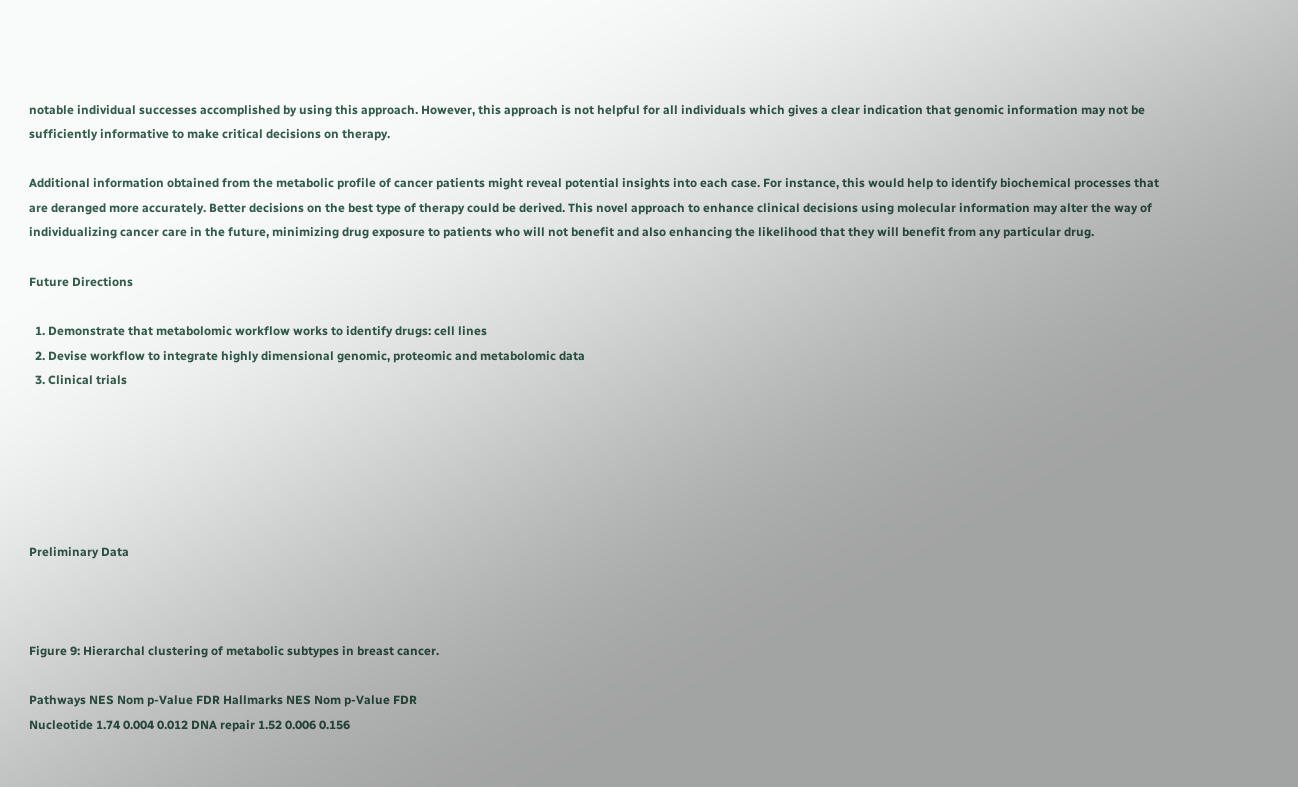notable individual successes accomplished by using this approach. However, this approach is not helpful for all individuals which gives a clear indication that genomic information may not be sufficiently informative to make critical decisions on therapy.

Additional information obtained from the metabolic profile of cancer patients might reveal potential insights into each case. For instance, this would help to identify biochemical processes that are deranged more accurately. Better decisions on the best type of therapy could be derived. This novel approach to enhance clinical decisions using molecular information may alter the way of individualizing cancer care in the future, minimizing drug exposure to patients who will not benefit and also enhancing the likelihood that they will benefit from any particular drug.

Future Directions

  1. Demonstrate that metabolomic workflow works to identify drugs: cell lines
  2. Devise workflow to integrate highly dimensional genomic, proteomic and metabolomic data
  3. Clinical trials






Preliminary Data



Figure 9: Hierarchal clustering of metabolic subtypes in breast cancer.

Pathways NES Nom p-Value FDR Hallmarks NES Nom p-Value FDR
Nucleotide 1.74 0.004 0.012 DNA repair 1.52 0.006 0.156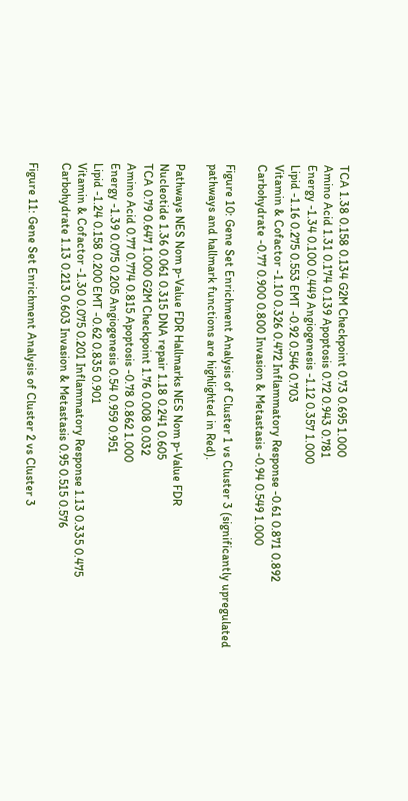TCA 1.38 0.158 0.134 G2M Checkpoint 0.73 0.695 1.000
Amino Acid 1.31 0.174 0.139 Apoptosis 0.72 0.943 0.781
Energy -1.34 0.100 0.449 Angiogenesis -1.12 0.357 1.000
Lipid -1.16 0.275 0.553 EMT -0.92 0.546 0.703
Vitamin & Cofactor -1.10 0.326 0.472 Inflammatory Response -0.61 0.871 0.892
Carbohydrate -0.77 0.900 0.800 Invasion & Metastasis -0.94 0.549 1.000

Figure 10: Gene Set Enrichment Analysis of Cluster 1 vs Cluster 3 (significantly upregulated pathways and hallmark functions are highlighted in Red).

Pathways NES Nom p-Value FDR Hallmarks NES Nom p-Value FDR
Nucleotide 1.36 0.061 0.315 DNA repair 1.18 0.241 0.605
TCA 0.79 0.647 1.000 G2M Checkpoint 1.76 0.008 0.032
Amino Acid 0.77 0.774 0.815 Apoptosis -0.78 0.862 1.000
Energy -1.39 0.075 0.205 Angiogenesis 0.54 0.959 0.951
Lipid -1.24 0.158 0.200 EMT -0.62 0.835 0.901
Vitamin & Cofactor -1.30 0.075 0.201 Inflammatory Response 1.13 0.335 0.475
Carbohydrate 1.13 0.213 0.603 Invasion & Metastasis 0.95 0.515 0.576

Figure 11: Gene Set Enrichment Analysis of Cluster 2 vs Cluster 3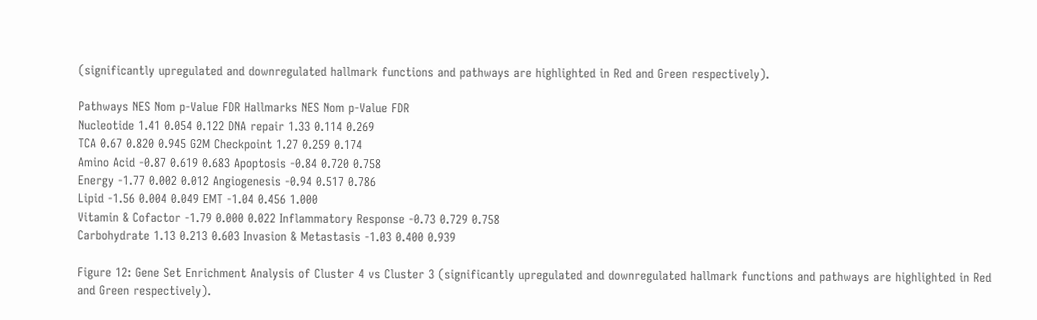(significantly upregulated and downregulated hallmark functions and pathways are highlighted in Red and Green respectively).

Pathways NES Nom p-Value FDR Hallmarks NES Nom p-Value FDR
Nucleotide 1.41 0.054 0.122 DNA repair 1.33 0.114 0.269
TCA 0.67 0.820 0.945 G2M Checkpoint 1.27 0.259 0.174
Amino Acid -0.87 0.619 0.683 Apoptosis -0.84 0.720 0.758
Energy -1.77 0.002 0.012 Angiogenesis -0.94 0.517 0.786
Lipid -1.56 0.004 0.049 EMT -1.04 0.456 1.000
Vitamin & Cofactor -1.79 0.000 0.022 Inflammatory Response -0.73 0.729 0.758
Carbohydrate 1.13 0.213 0.603 Invasion & Metastasis -1.03 0.400 0.939

Figure 12: Gene Set Enrichment Analysis of Cluster 4 vs Cluster 3 (significantly upregulated and downregulated hallmark functions and pathways are highlighted in Red and Green respectively).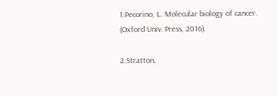1.Pecorino, L. Molecular biology of cancer. (Oxford Univ. Press, 2016).

2.Stratton,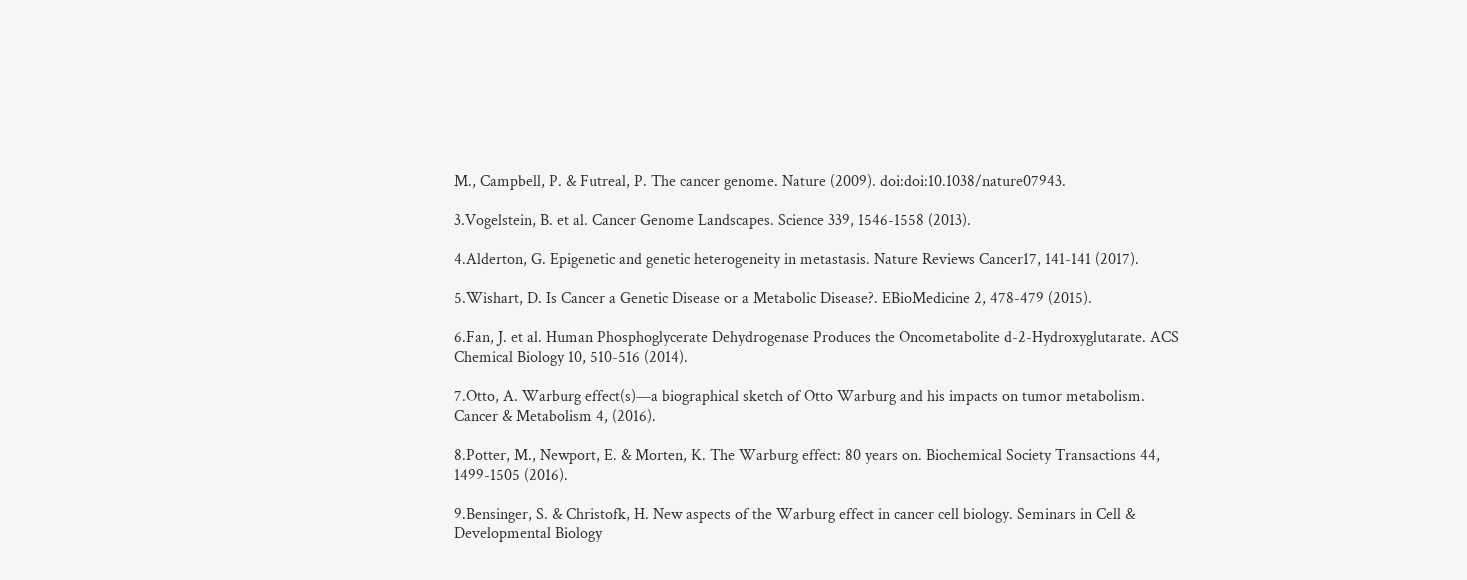M., Campbell, P. & Futreal, P. The cancer genome. Nature (2009). doi:doi:10.1038/nature07943.

3.Vogelstein, B. et al. Cancer Genome Landscapes. Science 339, 1546-1558 (2013).

4.Alderton, G. Epigenetic and genetic heterogeneity in metastasis. Nature Reviews Cancer17, 141-141 (2017).

5.Wishart, D. Is Cancer a Genetic Disease or a Metabolic Disease?. EBioMedicine 2, 478-479 (2015).

6.Fan, J. et al. Human Phosphoglycerate Dehydrogenase Produces the Oncometabolite d-2-Hydroxyglutarate. ACS Chemical Biology 10, 510-516 (2014).

7.Otto, A. Warburg effect(s)—a biographical sketch of Otto Warburg and his impacts on tumor metabolism. Cancer & Metabolism 4, (2016).

8.Potter, M., Newport, E. & Morten, K. The Warburg effect: 80 years on. Biochemical Society Transactions 44, 1499-1505 (2016).

9.Bensinger, S. & Christofk, H. New aspects of the Warburg effect in cancer cell biology. Seminars in Cell & Developmental Biology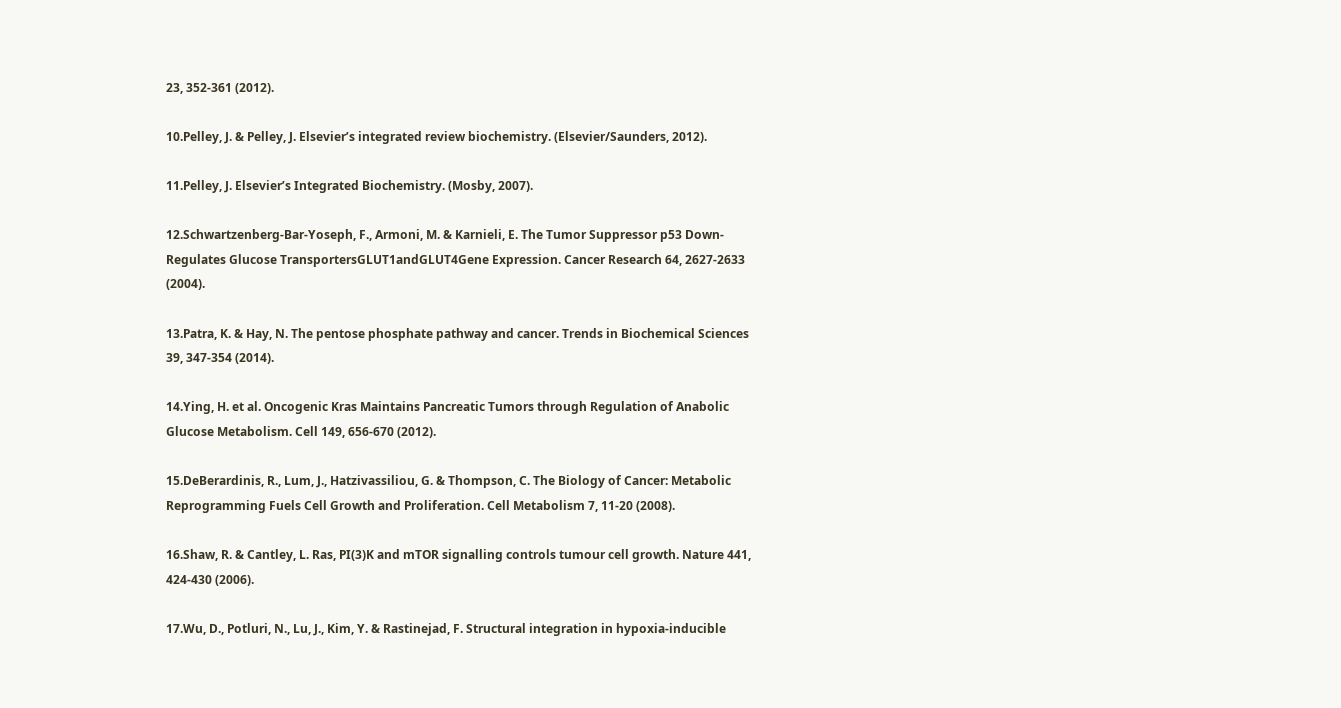23, 352-361 (2012).

10.Pelley, J. & Pelley, J. Elsevier’s integrated review biochemistry. (Elsevier/Saunders, 2012).

11.Pelley, J. Elsevier’s Integrated Biochemistry. (Mosby, 2007).

12.Schwartzenberg-Bar-Yoseph, F., Armoni, M. & Karnieli, E. The Tumor Suppressor p53 Down-Regulates Glucose TransportersGLUT1andGLUT4Gene Expression. Cancer Research 64, 2627-2633 (2004).

13.Patra, K. & Hay, N. The pentose phosphate pathway and cancer. Trends in Biochemical Sciences 39, 347-354 (2014).

14.Ying, H. et al. Oncogenic Kras Maintains Pancreatic Tumors through Regulation of Anabolic Glucose Metabolism. Cell 149, 656-670 (2012).

15.DeBerardinis, R., Lum, J., Hatzivassiliou, G. & Thompson, C. The Biology of Cancer: Metabolic Reprogramming Fuels Cell Growth and Proliferation. Cell Metabolism 7, 11-20 (2008).

16.Shaw, R. & Cantley, L. Ras, PI(3)K and mTOR signalling controls tumour cell growth. Nature 441, 424-430 (2006).

17.Wu, D., Potluri, N., Lu, J., Kim, Y. & Rastinejad, F. Structural integration in hypoxia-inducible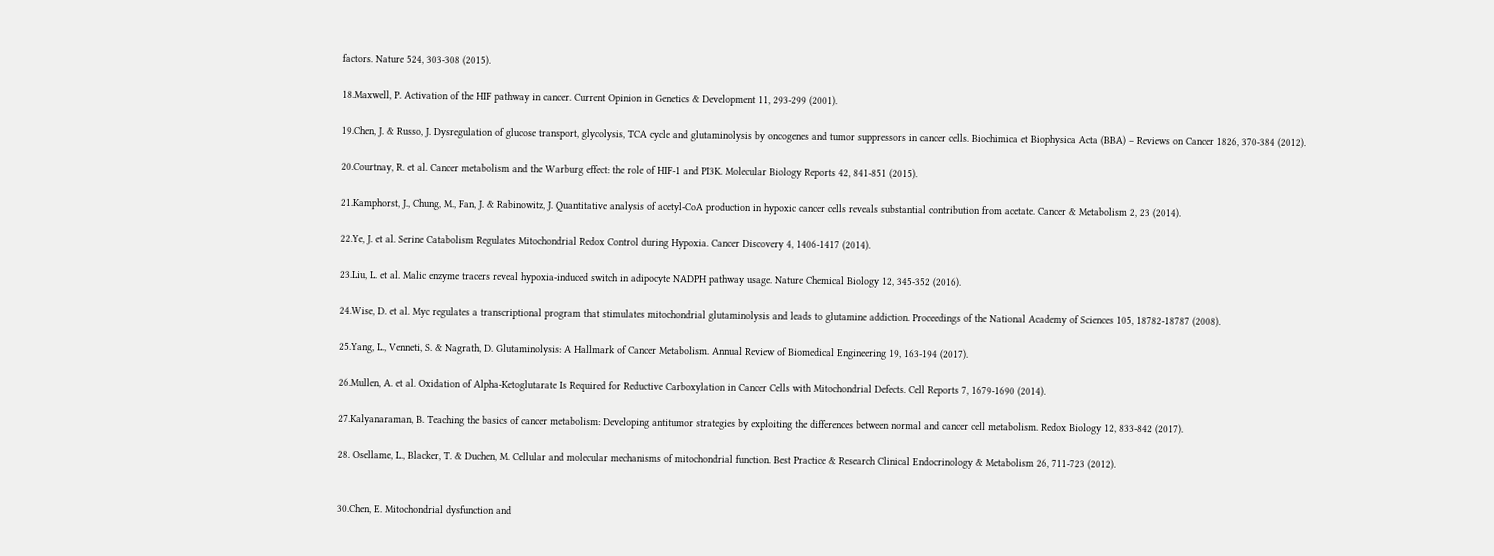factors. Nature 524, 303-308 (2015).

18.Maxwell, P. Activation of the HIF pathway in cancer. Current Opinion in Genetics & Development 11, 293-299 (2001).

19.Chen, J. & Russo, J. Dysregulation of glucose transport, glycolysis, TCA cycle and glutaminolysis by oncogenes and tumor suppressors in cancer cells. Biochimica et Biophysica Acta (BBA) – Reviews on Cancer 1826, 370-384 (2012).

20.Courtnay, R. et al. Cancer metabolism and the Warburg effect: the role of HIF-1 and PI3K. Molecular Biology Reports 42, 841-851 (2015).

21.Kamphorst, J., Chung, M., Fan, J. & Rabinowitz, J. Quantitative analysis of acetyl-CoA production in hypoxic cancer cells reveals substantial contribution from acetate. Cancer & Metabolism 2, 23 (2014).

22.Ye, J. et al. Serine Catabolism Regulates Mitochondrial Redox Control during Hypoxia. Cancer Discovery 4, 1406-1417 (2014).

23.Liu, L. et al. Malic enzyme tracers reveal hypoxia-induced switch in adipocyte NADPH pathway usage. Nature Chemical Biology 12, 345-352 (2016).

24.Wise, D. et al. Myc regulates a transcriptional program that stimulates mitochondrial glutaminolysis and leads to glutamine addiction. Proceedings of the National Academy of Sciences 105, 18782-18787 (2008).

25.Yang, L., Venneti, S. & Nagrath, D. Glutaminolysis: A Hallmark of Cancer Metabolism. Annual Review of Biomedical Engineering 19, 163-194 (2017).

26.Mullen, A. et al. Oxidation of Alpha-Ketoglutarate Is Required for Reductive Carboxylation in Cancer Cells with Mitochondrial Defects. Cell Reports 7, 1679-1690 (2014).

27.Kalyanaraman, B. Teaching the basics of cancer metabolism: Developing antitumor strategies by exploiting the differences between normal and cancer cell metabolism. Redox Biology 12, 833-842 (2017).

28. Osellame, L., Blacker, T. & Duchen, M. Cellular and molecular mechanisms of mitochondrial function. Best Practice & Research Clinical Endocrinology & Metabolism 26, 711-723 (2012).


30.Chen, E. Mitochondrial dysfunction and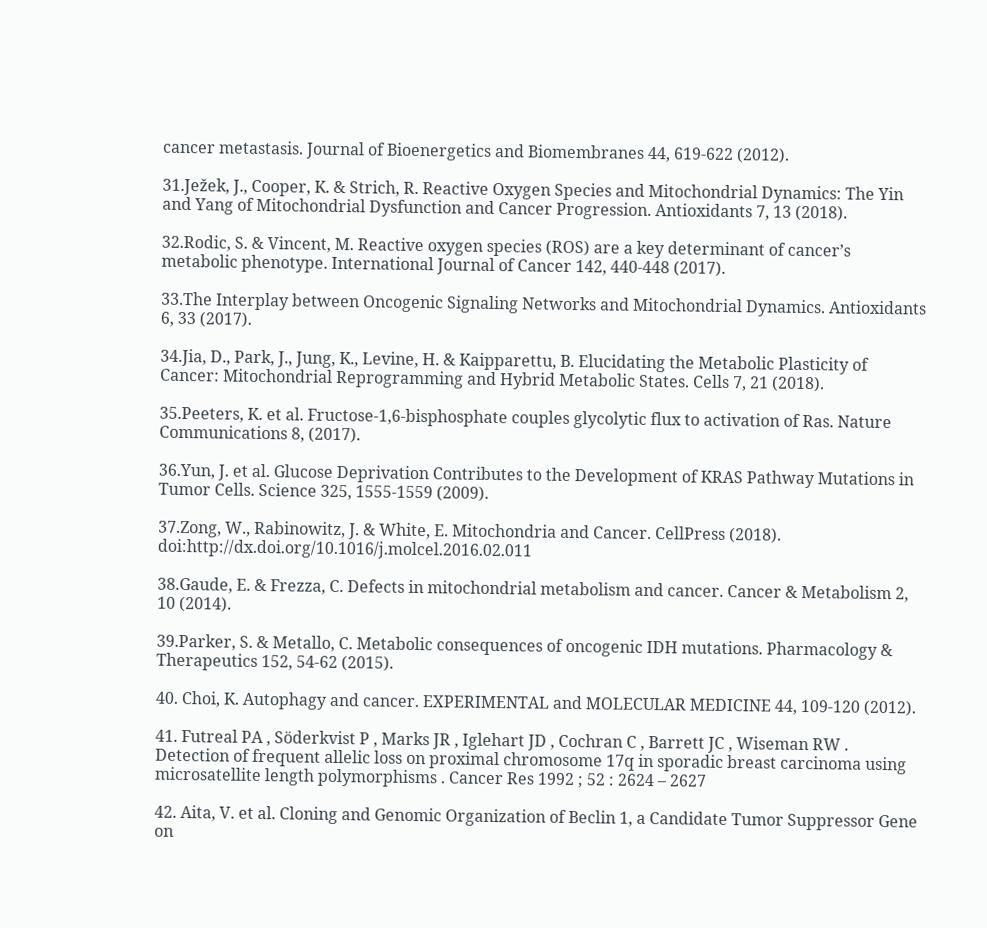cancer metastasis. Journal of Bioenergetics and Biomembranes 44, 619-622 (2012).

31.Ježek, J., Cooper, K. & Strich, R. Reactive Oxygen Species and Mitochondrial Dynamics: The Yin and Yang of Mitochondrial Dysfunction and Cancer Progression. Antioxidants 7, 13 (2018).

32.Rodic, S. & Vincent, M. Reactive oxygen species (ROS) are a key determinant of cancer’s metabolic phenotype. International Journal of Cancer 142, 440-448 (2017).

33.The Interplay between Oncogenic Signaling Networks and Mitochondrial Dynamics. Antioxidants 6, 33 (2017).

34.Jia, D., Park, J., Jung, K., Levine, H. & Kaipparettu, B. Elucidating the Metabolic Plasticity of Cancer: Mitochondrial Reprogramming and Hybrid Metabolic States. Cells 7, 21 (2018).

35.Peeters, K. et al. Fructose-1,6-bisphosphate couples glycolytic flux to activation of Ras. Nature Communications 8, (2017).

36.Yun, J. et al. Glucose Deprivation Contributes to the Development of KRAS Pathway Mutations in Tumor Cells. Science 325, 1555-1559 (2009).

37.Zong, W., Rabinowitz, J. & White, E. Mitochondria and Cancer. CellPress (2018). doi:http://dx.doi.org/10.1016/j.molcel.2016.02.011

38.Gaude, E. & Frezza, C. Defects in mitochondrial metabolism and cancer. Cancer & Metabolism 2, 10 (2014).

39.Parker, S. & Metallo, C. Metabolic consequences of oncogenic IDH mutations. Pharmacology & Therapeutics 152, 54-62 (2015).

40. Choi, K. Autophagy and cancer. EXPERIMENTAL and MOLECULAR MEDICINE 44, 109-120 (2012).

41. Futreal PA , Söderkvist P , Marks JR , Iglehart JD , Cochran C , Barrett JC , Wiseman RW . Detection of frequent allelic loss on proximal chromosome 17q in sporadic breast carcinoma using microsatellite length polymorphisms . Cancer Res 1992 ; 52 : 2624 – 2627

42. Aita, V. et al. Cloning and Genomic Organization of Beclin 1, a Candidate Tumor Suppressor Gene on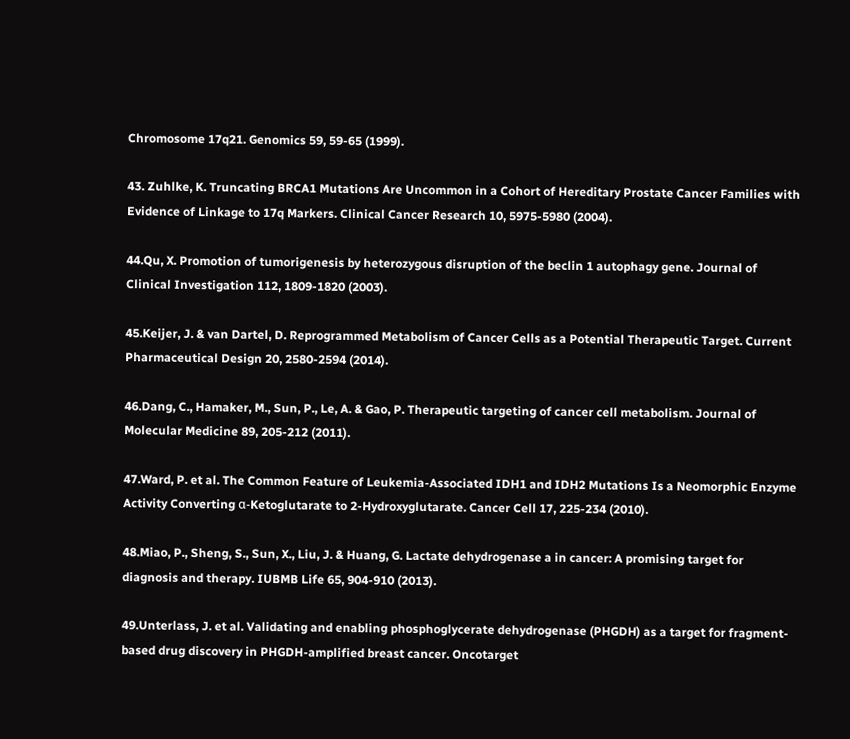Chromosome 17q21. Genomics 59, 59-65 (1999).

43. Zuhlke, K. Truncating BRCA1 Mutations Are Uncommon in a Cohort of Hereditary Prostate Cancer Families with Evidence of Linkage to 17q Markers. Clinical Cancer Research 10, 5975-5980 (2004).

44.Qu, X. Promotion of tumorigenesis by heterozygous disruption of the beclin 1 autophagy gene. Journal of Clinical Investigation 112, 1809-1820 (2003).

45.Keijer, J. & van Dartel, D. Reprogrammed Metabolism of Cancer Cells as a Potential Therapeutic Target. Current Pharmaceutical Design 20, 2580-2594 (2014).

46.Dang, C., Hamaker, M., Sun, P., Le, A. & Gao, P. Therapeutic targeting of cancer cell metabolism. Journal of Molecular Medicine 89, 205-212 (2011).

47.Ward, P. et al. The Common Feature of Leukemia-Associated IDH1 and IDH2 Mutations Is a Neomorphic Enzyme Activity Converting α-Ketoglutarate to 2-Hydroxyglutarate. Cancer Cell 17, 225-234 (2010).

48.Miao, P., Sheng, S., Sun, X., Liu, J. & Huang, G. Lactate dehydrogenase a in cancer: A promising target for diagnosis and therapy. IUBMB Life 65, 904-910 (2013).

49.Unterlass, J. et al. Validating and enabling phosphoglycerate dehydrogenase (PHGDH) as a target for fragment-based drug discovery in PHGDH-amplified breast cancer. Oncotarget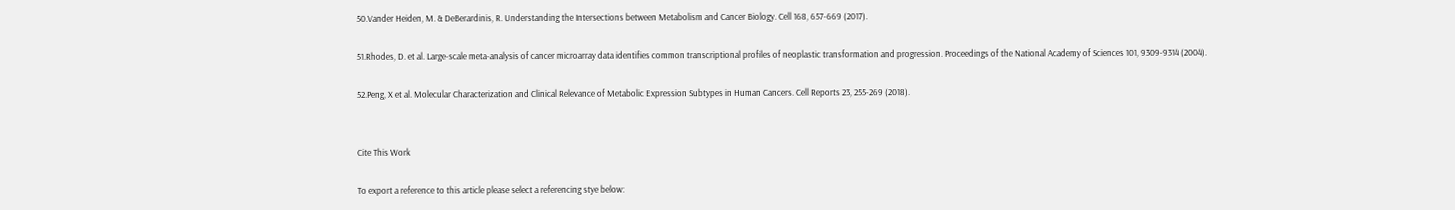50.Vander Heiden, M. & DeBerardinis, R. Understanding the Intersections between Metabolism and Cancer Biology. Cell 168, 657-669 (2017).

51.Rhodes, D. et al. Large-scale meta-analysis of cancer microarray data identifies common transcriptional profiles of neoplastic transformation and progression. Proceedings of the National Academy of Sciences 101, 9309-9314 (2004).

52.Peng, X et al. Molecular Characterization and Clinical Relevance of Metabolic Expression Subtypes in Human Cancers. Cell Reports 23, 255-269 (2018).


Cite This Work

To export a reference to this article please select a referencing stye below: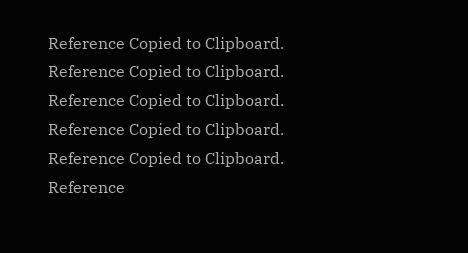Reference Copied to Clipboard.
Reference Copied to Clipboard.
Reference Copied to Clipboard.
Reference Copied to Clipboard.
Reference Copied to Clipboard.
Reference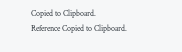Copied to Clipboard.
Reference Copied to Clipboard.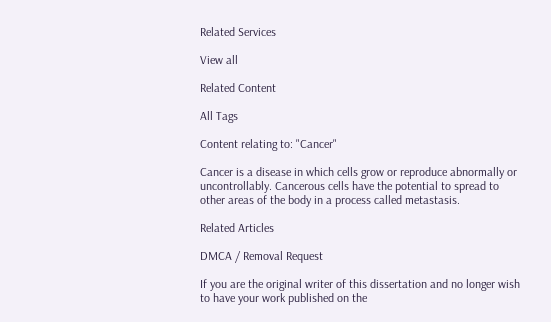Related Services

View all

Related Content

All Tags

Content relating to: "Cancer"

Cancer is a disease in which cells grow or reproduce abnormally or uncontrollably. Cancerous cells have the potential to spread to other areas of the body in a process called metastasis.

Related Articles

DMCA / Removal Request

If you are the original writer of this dissertation and no longer wish to have your work published on the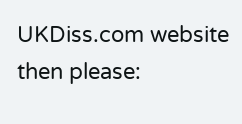UKDiss.com website then please: